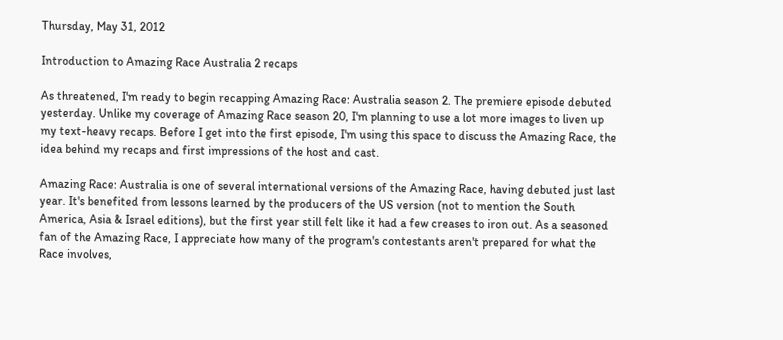Thursday, May 31, 2012

Introduction to Amazing Race Australia 2 recaps

As threatened, I'm ready to begin recapping Amazing Race: Australia season 2. The premiere episode debuted yesterday. Unlike my coverage of Amazing Race season 20, I'm planning to use a lot more images to liven up my text-heavy recaps. Before I get into the first episode, I'm using this space to discuss the Amazing Race, the idea behind my recaps and first impressions of the host and cast.

Amazing Race: Australia is one of several international versions of the Amazing Race, having debuted just last year. It's benefited from lessons learned by the producers of the US version (not to mention the South America, Asia & Israel editions), but the first year still felt like it had a few creases to iron out. As a seasoned fan of the Amazing Race, I appreciate how many of the program's contestants aren't prepared for what the Race involves,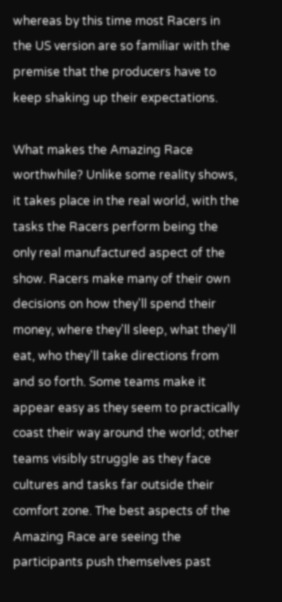whereas by this time most Racers in the US version are so familiar with the premise that the producers have to keep shaking up their expectations.

What makes the Amazing Race worthwhile? Unlike some reality shows, it takes place in the real world, with the tasks the Racers perform being the only real manufactured aspect of the show. Racers make many of their own decisions on how they'll spend their money, where they'll sleep, what they'll eat, who they'll take directions from and so forth. Some teams make it appear easy as they seem to practically coast their way around the world; other teams visibly struggle as they face cultures and tasks far outside their comfort zone. The best aspects of the Amazing Race are seeing the participants push themselves past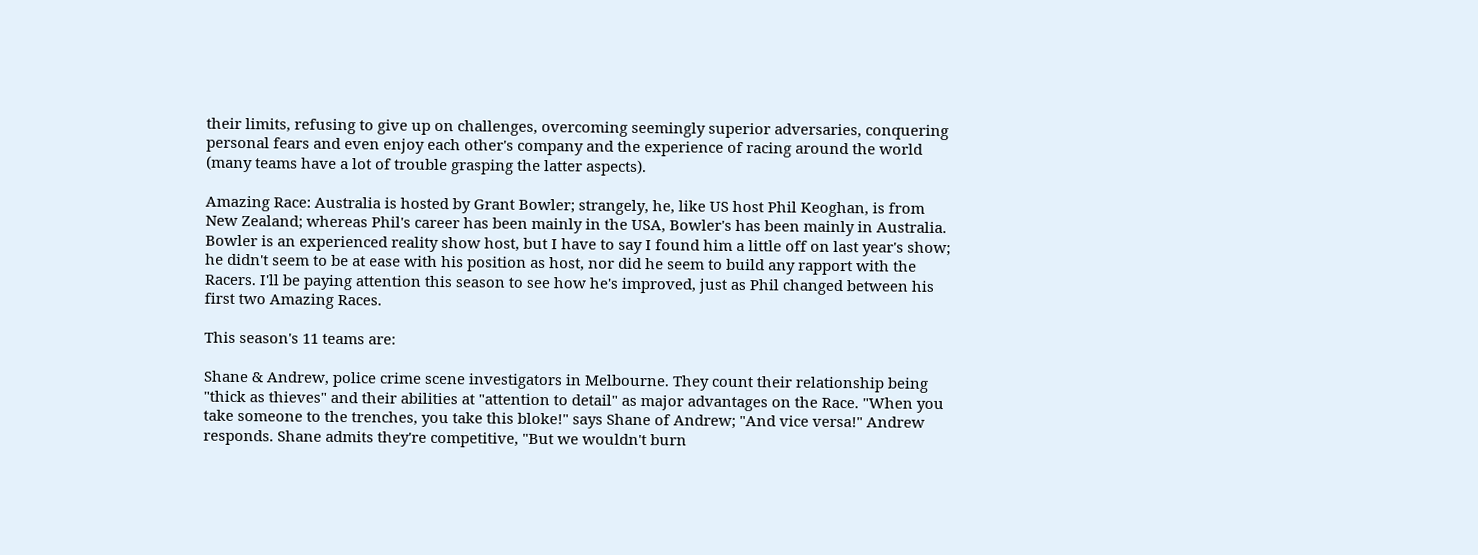their limits, refusing to give up on challenges, overcoming seemingly superior adversaries, conquering personal fears and even enjoy each other's company and the experience of racing around the world (many teams have a lot of trouble grasping the latter aspects).

Amazing Race: Australia is hosted by Grant Bowler; strangely, he, like US host Phil Keoghan, is from New Zealand; whereas Phil's career has been mainly in the USA, Bowler's has been mainly in Australia. Bowler is an experienced reality show host, but I have to say I found him a little off on last year's show; he didn't seem to be at ease with his position as host, nor did he seem to build any rapport with the Racers. I'll be paying attention this season to see how he's improved, just as Phil changed between his first two Amazing Races.

This season's 11 teams are:

Shane & Andrew, police crime scene investigators in Melbourne. They count their relationship being "thick as thieves" and their abilities at "attention to detail" as major advantages on the Race. "When you take someone to the trenches, you take this bloke!" says Shane of Andrew; "And vice versa!" Andrew responds. Shane admits they're competitive, "But we wouldn't burn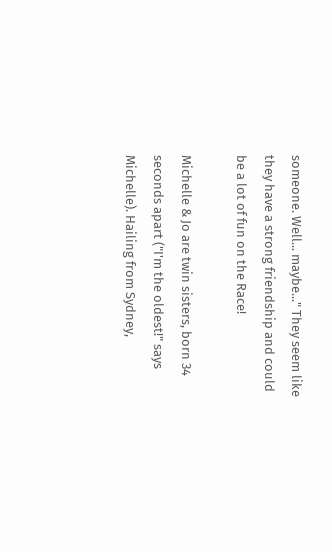someone. Well... maybe..." They seem like they have a strong friendship and could be a lot of fun on the Race!

Michelle & Jo are twin sisters, born 34 seconds apart ("I'm the oldest!" says Michelle). Hailing from Sydney,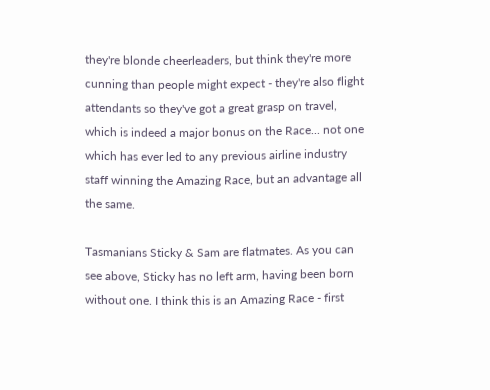they're blonde cheerleaders, but think they're more cunning than people might expect - they're also flight attendants so they've got a great grasp on travel, which is indeed a major bonus on the Race... not one which has ever led to any previous airline industry staff winning the Amazing Race, but an advantage all the same.

Tasmanians Sticky & Sam are flatmates. As you can see above, Sticky has no left arm, having been born without one. I think this is an Amazing Race - first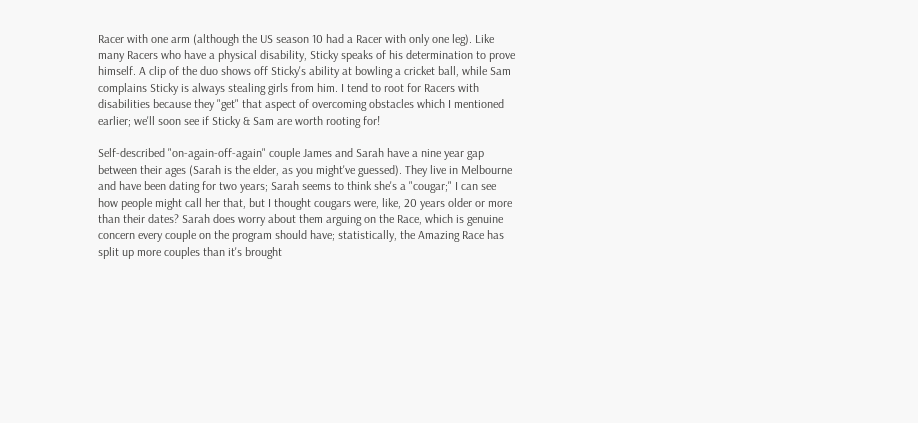Racer with one arm (although the US season 10 had a Racer with only one leg). Like many Racers who have a physical disability, Sticky speaks of his determination to prove himself. A clip of the duo shows off Sticky's ability at bowling a cricket ball, while Sam complains Sticky is always stealing girls from him. I tend to root for Racers with disabilities because they "get" that aspect of overcoming obstacles which I mentioned earlier; we'll soon see if Sticky & Sam are worth rooting for!

Self-described "on-again-off-again" couple James and Sarah have a nine year gap between their ages (Sarah is the elder, as you might've guessed). They live in Melbourne and have been dating for two years; Sarah seems to think she's a "cougar;" I can see how people might call her that, but I thought cougars were, like, 20 years older or more than their dates? Sarah does worry about them arguing on the Race, which is genuine concern every couple on the program should have; statistically, the Amazing Race has split up more couples than it's brought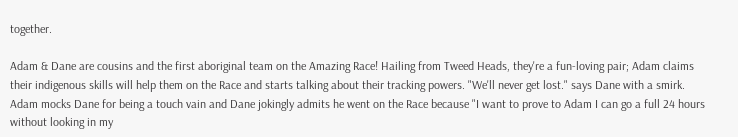together.

Adam & Dane are cousins and the first aboriginal team on the Amazing Race! Hailing from Tweed Heads, they're a fun-loving pair; Adam claims their indigenous skills will help them on the Race and starts talking about their tracking powers. "We'll never get lost." says Dane with a smirk. Adam mocks Dane for being a touch vain and Dane jokingly admits he went on the Race because "I want to prove to Adam I can go a full 24 hours without looking in my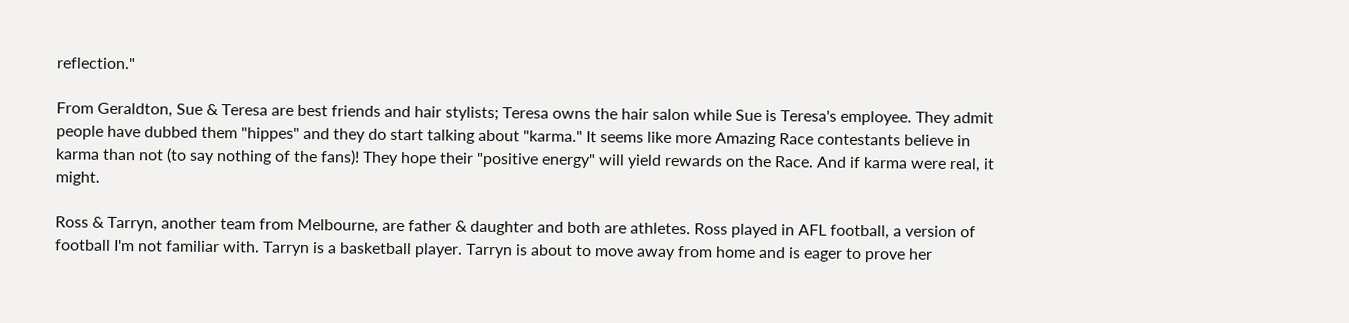reflection."

From Geraldton, Sue & Teresa are best friends and hair stylists; Teresa owns the hair salon while Sue is Teresa's employee. They admit people have dubbed them "hippes" and they do start talking about "karma." It seems like more Amazing Race contestants believe in karma than not (to say nothing of the fans)! They hope their "positive energy" will yield rewards on the Race. And if karma were real, it might.

Ross & Tarryn, another team from Melbourne, are father & daughter and both are athletes. Ross played in AFL football, a version of football I'm not familiar with. Tarryn is a basketball player. Tarryn is about to move away from home and is eager to prove her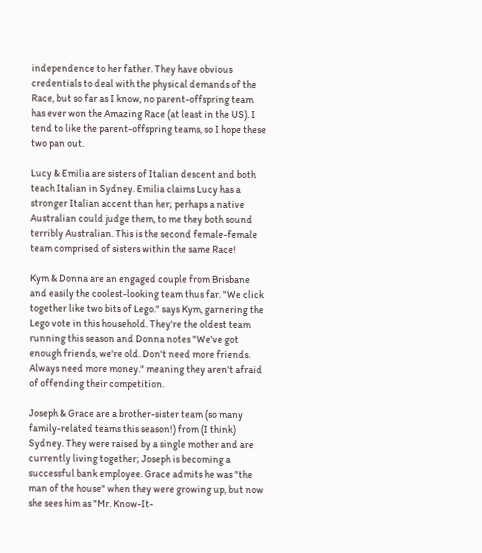independence to her father. They have obvious credentials to deal with the physical demands of the Race, but so far as I know, no parent-offspring team has ever won the Amazing Race (at least in the US). I tend to like the parent-offspring teams, so I hope these two pan out.

Lucy & Emilia are sisters of Italian descent and both teach Italian in Sydney. Emilia claims Lucy has a stronger Italian accent than her; perhaps a native Australian could judge them, to me they both sound terribly Australian. This is the second female-female team comprised of sisters within the same Race!

Kym & Donna are an engaged couple from Brisbane and easily the coolest-looking team thus far. "We click together like two bits of Lego." says Kym, garnering the Lego vote in this household. They're the oldest team running this season and Donna notes "We've got enough friends, we're old. Don't need more friends. Always need more money." meaning they aren't afraid of offending their competition.

Joseph & Grace are a brother-sister team (so many family-related teams this season!) from (I think) Sydney. They were raised by a single mother and are currently living together; Joseph is becoming a successful bank employee. Grace admits he was "the man of the house" when they were growing up, but now she sees him as "Mr. Know-It-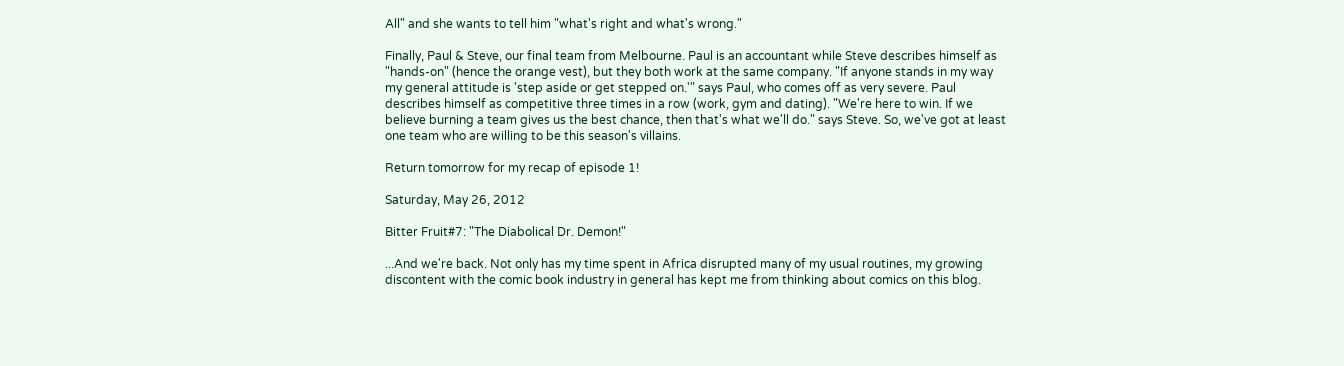All" and she wants to tell him "what's right and what's wrong."

Finally, Paul & Steve, our final team from Melbourne. Paul is an accountant while Steve describes himself as "hands-on" (hence the orange vest), but they both work at the same company. "If anyone stands in my way my general attitude is 'step aside or get stepped on.'" says Paul, who comes off as very severe. Paul describes himself as competitive three times in a row (work, gym and dating). "We're here to win. If we believe burning a team gives us the best chance, then that's what we'll do." says Steve. So, we've got at least one team who are willing to be this season's villains.

Return tomorrow for my recap of episode 1!

Saturday, May 26, 2012

Bitter Fruit#7: "The Diabolical Dr. Demon!"

...And we're back. Not only has my time spent in Africa disrupted many of my usual routines, my growing discontent with the comic book industry in general has kept me from thinking about comics on this blog.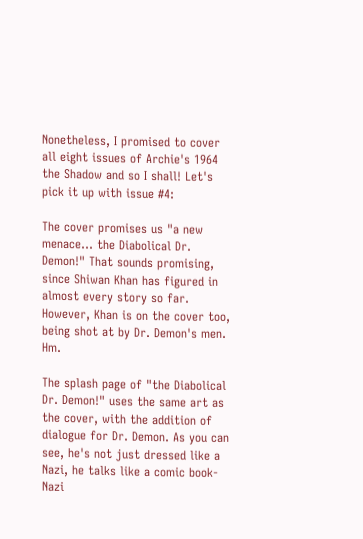Nonetheless, I promised to cover all eight issues of Archie's 1964 the Shadow and so I shall! Let's pick it up with issue #4:

The cover promises us "a new menace... the Diabolical Dr. Demon!" That sounds promising, since Shiwan Khan has figured in almost every story so far. However, Khan is on the cover too, being shot at by Dr. Demon's men. Hm.

The splash page of "the Diabolical Dr. Demon!" uses the same art as the cover, with the addition of dialogue for Dr. Demon. As you can see, he's not just dressed like a Nazi, he talks like a comic book-Nazi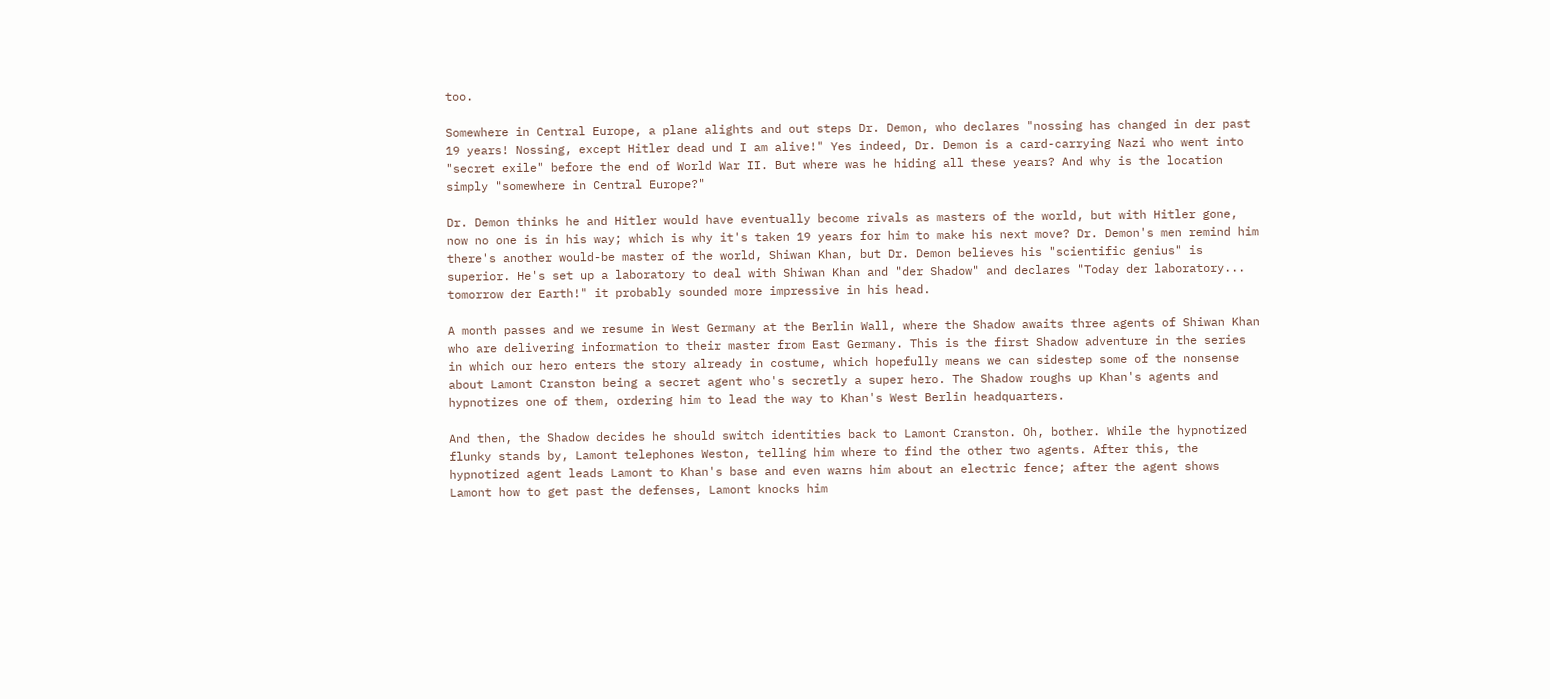too.

Somewhere in Central Europe, a plane alights and out steps Dr. Demon, who declares "nossing has changed in der past 19 years! Nossing, except Hitler dead und I am alive!" Yes indeed, Dr. Demon is a card-carrying Nazi who went into "secret exile" before the end of World War II. But where was he hiding all these years? And why is the location simply "somewhere in Central Europe?"

Dr. Demon thinks he and Hitler would have eventually become rivals as masters of the world, but with Hitler gone, now no one is in his way; which is why it's taken 19 years for him to make his next move? Dr. Demon's men remind him there's another would-be master of the world, Shiwan Khan, but Dr. Demon believes his "scientific genius" is superior. He's set up a laboratory to deal with Shiwan Khan and "der Shadow" and declares "Today der laboratory... tomorrow der Earth!" it probably sounded more impressive in his head.

A month passes and we resume in West Germany at the Berlin Wall, where the Shadow awaits three agents of Shiwan Khan who are delivering information to their master from East Germany. This is the first Shadow adventure in the series in which our hero enters the story already in costume, which hopefully means we can sidestep some of the nonsense about Lamont Cranston being a secret agent who's secretly a super hero. The Shadow roughs up Khan's agents and hypnotizes one of them, ordering him to lead the way to Khan's West Berlin headquarters.

And then, the Shadow decides he should switch identities back to Lamont Cranston. Oh, bother. While the hypnotized flunky stands by, Lamont telephones Weston, telling him where to find the other two agents. After this, the hypnotized agent leads Lamont to Khan's base and even warns him about an electric fence; after the agent shows Lamont how to get past the defenses, Lamont knocks him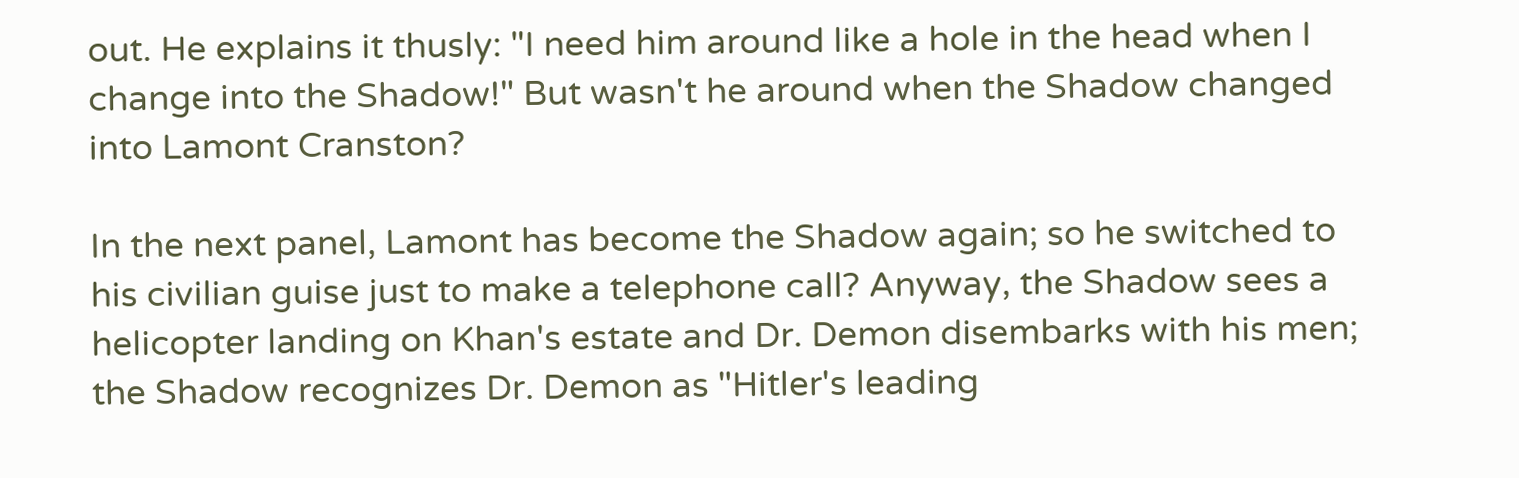out. He explains it thusly: "I need him around like a hole in the head when I change into the Shadow!" But wasn't he around when the Shadow changed into Lamont Cranston?

In the next panel, Lamont has become the Shadow again; so he switched to his civilian guise just to make a telephone call? Anyway, the Shadow sees a helicopter landing on Khan's estate and Dr. Demon disembarks with his men; the Shadow recognizes Dr. Demon as "Hitler's leading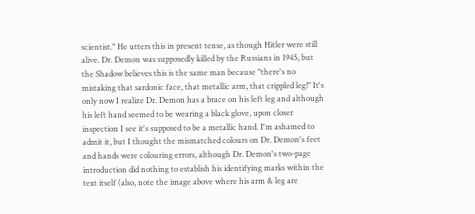scientist." He utters this in present tense, as though Hitler were still alive. Dr. Demon was supposedly killed by the Russians in 1945, but the Shadow believes this is the same man because "there's no mistaking that sardonic face, that metallic arm, that crippled leg!" It's only now I realize Dr. Demon has a brace on his left leg and although his left hand seemed to be wearing a black glove, upon closer inspection I see it's supposed to be a metallic hand. I'm ashamed to admit it, but I thought the mismatched colours on Dr. Demon's feet and hands were colouring errors, although Dr. Demon's two-page introduction did nothing to establish his identifying marks within the text itself (also, note the image above where his arm & leg are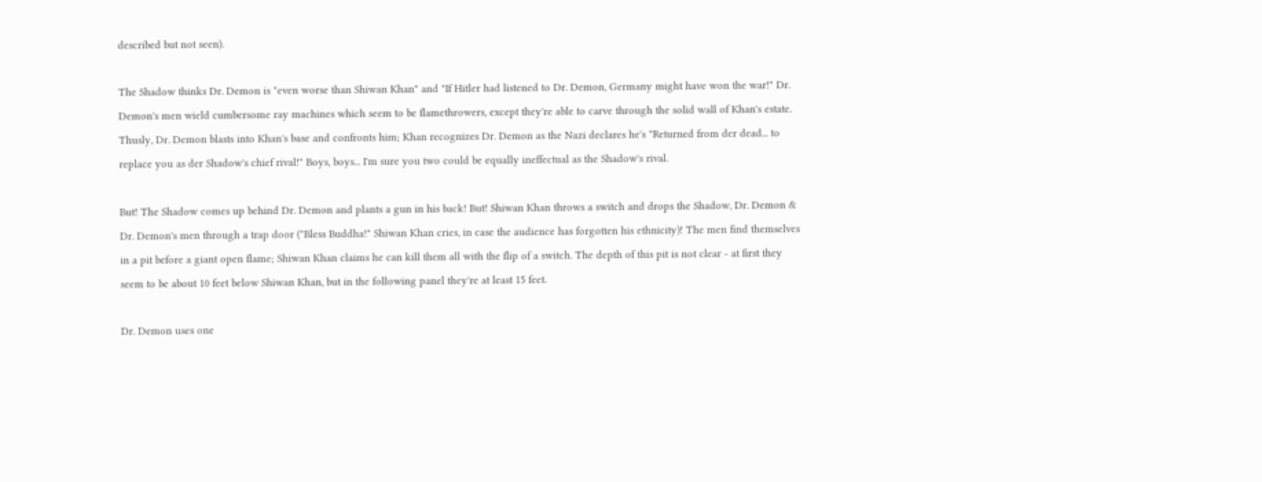described but not seen).

The Shadow thinks Dr. Demon is "even worse than Shiwan Khan" and "If Hitler had listened to Dr. Demon, Germany might have won the war!" Dr. Demon's men wield cumbersome ray machines which seem to be flamethrowers, except they're able to carve through the solid wall of Khan's estate. Thusly, Dr. Demon blasts into Khan's base and confronts him; Khan recognizes Dr. Demon as the Nazi declares he's "Returned from der dead... to replace you as der Shadow's chief rival!" Boys, boys... I'm sure you two could be equally ineffectual as the Shadow's rival.

But! The Shadow comes up behind Dr. Demon and plants a gun in his back! But! Shiwan Khan throws a switch and drops the Shadow, Dr. Demon & Dr. Demon's men through a trap door ("Bless Buddha!" Shiwan Khan cries, in case the audience has forgotten his ethnicity)! The men find themselves in a pit before a giant open flame; Shiwan Khan claims he can kill them all with the flip of a switch. The depth of this pit is not clear - at first they seem to be about 10 feet below Shiwan Khan, but in the following panel they're at least 15 feet.

Dr. Demon uses one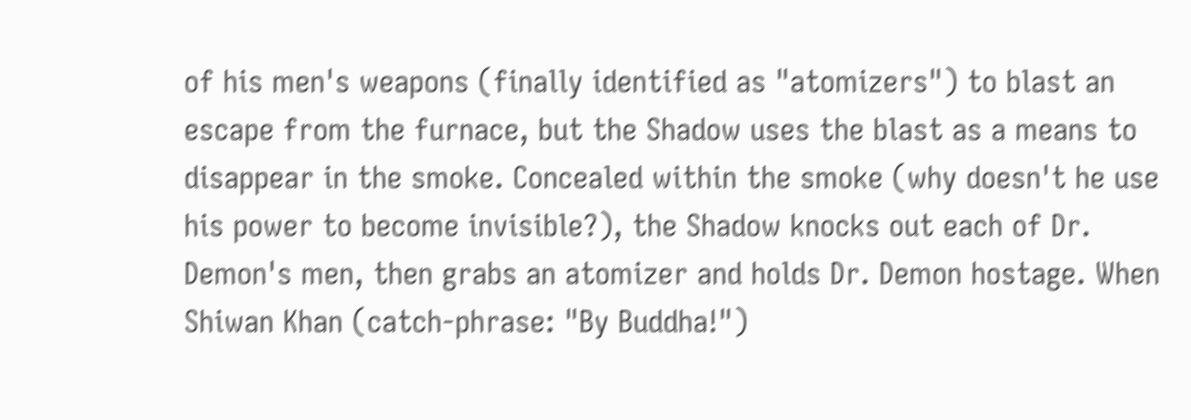of his men's weapons (finally identified as "atomizers") to blast an escape from the furnace, but the Shadow uses the blast as a means to disappear in the smoke. Concealed within the smoke (why doesn't he use his power to become invisible?), the Shadow knocks out each of Dr. Demon's men, then grabs an atomizer and holds Dr. Demon hostage. When Shiwan Khan (catch-phrase: "By Buddha!")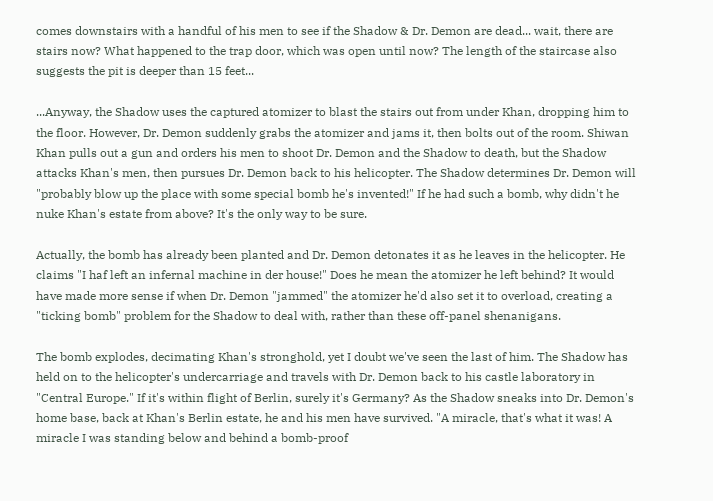comes downstairs with a handful of his men to see if the Shadow & Dr. Demon are dead... wait, there are stairs now? What happened to the trap door, which was open until now? The length of the staircase also suggests the pit is deeper than 15 feet...

...Anyway, the Shadow uses the captured atomizer to blast the stairs out from under Khan, dropping him to the floor. However, Dr. Demon suddenly grabs the atomizer and jams it, then bolts out of the room. Shiwan Khan pulls out a gun and orders his men to shoot Dr. Demon and the Shadow to death, but the Shadow attacks Khan's men, then pursues Dr. Demon back to his helicopter. The Shadow determines Dr. Demon will "probably blow up the place with some special bomb he's invented!" If he had such a bomb, why didn't he nuke Khan's estate from above? It's the only way to be sure.

Actually, the bomb has already been planted and Dr. Demon detonates it as he leaves in the helicopter. He claims "I haf left an infernal machine in der house!" Does he mean the atomizer he left behind? It would have made more sense if when Dr. Demon "jammed" the atomizer he'd also set it to overload, creating a "ticking bomb" problem for the Shadow to deal with, rather than these off-panel shenanigans.

The bomb explodes, decimating Khan's stronghold, yet I doubt we've seen the last of him. The Shadow has held on to the helicopter's undercarriage and travels with Dr. Demon back to his castle laboratory in "Central Europe." If it's within flight of Berlin, surely it's Germany? As the Shadow sneaks into Dr. Demon's home base, back at Khan's Berlin estate, he and his men have survived. "A miracle, that's what it was! A miracle I was standing below and behind a bomb-proof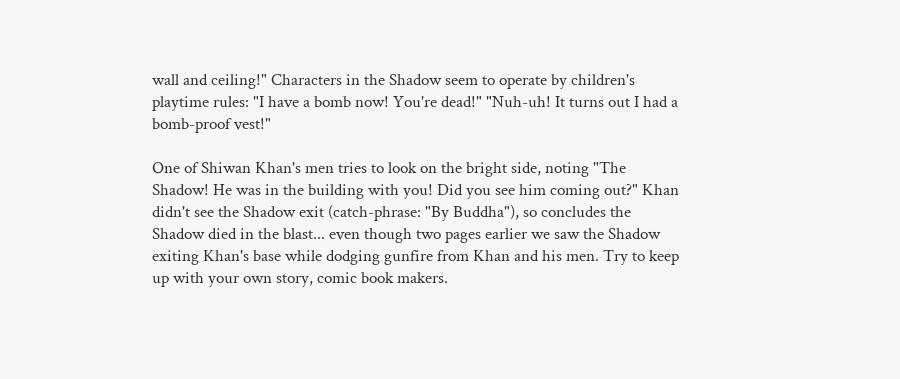wall and ceiling!" Characters in the Shadow seem to operate by children's playtime rules: "I have a bomb now! You're dead!" "Nuh-uh! It turns out I had a bomb-proof vest!"

One of Shiwan Khan's men tries to look on the bright side, noting "The Shadow! He was in the building with you! Did you see him coming out?" Khan didn't see the Shadow exit (catch-phrase: "By Buddha"), so concludes the Shadow died in the blast... even though two pages earlier we saw the Shadow exiting Khan's base while dodging gunfire from Khan and his men. Try to keep up with your own story, comic book makers.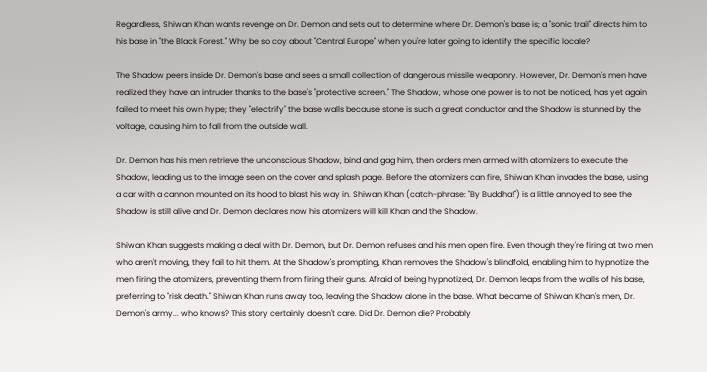Regardless, Shiwan Khan wants revenge on Dr. Demon and sets out to determine where Dr. Demon's base is; a "sonic trail" directs him to his base in "the Black Forest." Why be so coy about "Central Europe" when you're later going to identify the specific locale?

The Shadow peers inside Dr. Demon's base and sees a small collection of dangerous missile weaponry. However, Dr. Demon's men have realized they have an intruder thanks to the base's "protective screen." The Shadow, whose one power is to not be noticed, has yet again failed to meet his own hype; they "electrify" the base walls because stone is such a great conductor and the Shadow is stunned by the voltage, causing him to fall from the outside wall.

Dr. Demon has his men retrieve the unconscious Shadow, bind and gag him, then orders men armed with atomizers to execute the Shadow, leading us to the image seen on the cover and splash page. Before the atomizers can fire, Shiwan Khan invades the base, using a car with a cannon mounted on its hood to blast his way in. Shiwan Khan (catch-phrase: "By Buddha!") is a little annoyed to see the Shadow is still alive and Dr. Demon declares now his atomizers will kill Khan and the Shadow.

Shiwan Khan suggests making a deal with Dr. Demon, but Dr. Demon refuses and his men open fire. Even though they're firing at two men who aren't moving, they fail to hit them. At the Shadow's prompting, Khan removes the Shadow's blindfold, enabling him to hypnotize the men firing the atomizers, preventing them from firing their guns. Afraid of being hypnotized, Dr. Demon leaps from the walls of his base, preferring to "risk death." Shiwan Khan runs away too, leaving the Shadow alone in the base. What became of Shiwan Khan's men, Dr. Demon's army... who knows? This story certainly doesn't care. Did Dr. Demon die? Probably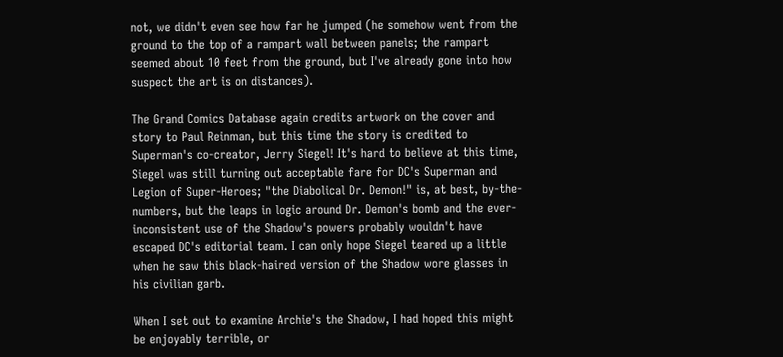not, we didn't even see how far he jumped (he somehow went from the ground to the top of a rampart wall between panels; the rampart seemed about 10 feet from the ground, but I've already gone into how suspect the art is on distances).

The Grand Comics Database again credits artwork on the cover and story to Paul Reinman, but this time the story is credited to Superman's co-creator, Jerry Siegel! It's hard to believe at this time, Siegel was still turning out acceptable fare for DC's Superman and Legion of Super-Heroes; "the Diabolical Dr. Demon!" is, at best, by-the-numbers, but the leaps in logic around Dr. Demon's bomb and the ever-inconsistent use of the Shadow's powers probably wouldn't have escaped DC's editorial team. I can only hope Siegel teared up a little when he saw this black-haired version of the Shadow wore glasses in his civilian garb.

When I set out to examine Archie's the Shadow, I had hoped this might be enjoyably terrible, or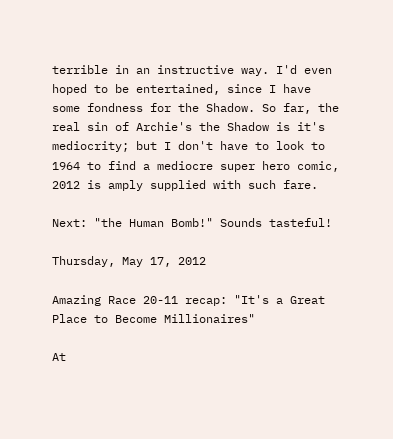terrible in an instructive way. I'd even hoped to be entertained, since I have some fondness for the Shadow. So far, the real sin of Archie's the Shadow is it's mediocrity; but I don't have to look to 1964 to find a mediocre super hero comic, 2012 is amply supplied with such fare.

Next: "the Human Bomb!" Sounds tasteful!

Thursday, May 17, 2012

Amazing Race 20-11 recap: "It's a Great Place to Become Millionaires"

At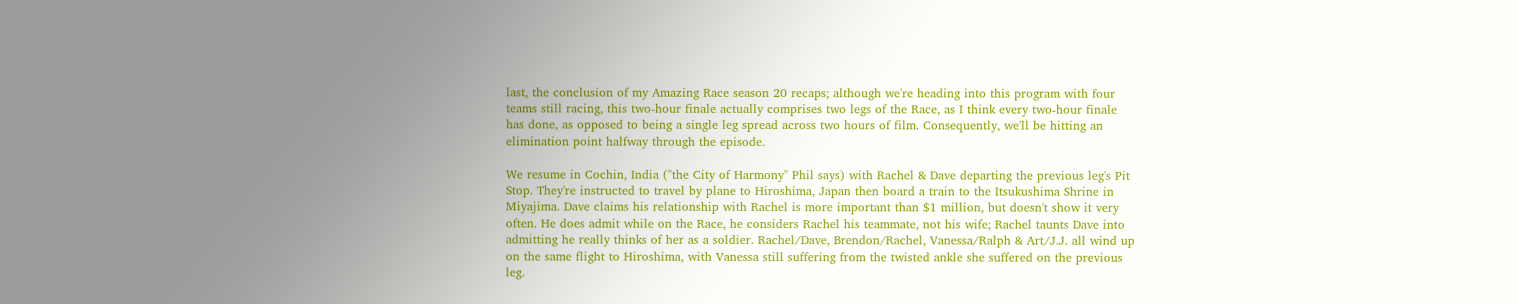last, the conclusion of my Amazing Race season 20 recaps; although we're heading into this program with four teams still racing, this two-hour finale actually comprises two legs of the Race, as I think every two-hour finale has done, as opposed to being a single leg spread across two hours of film. Consequently, we'll be hitting an elimination point halfway through the episode.

We resume in Cochin, India ("the City of Harmony" Phil says) with Rachel & Dave departing the previous leg's Pit Stop. They're instructed to travel by plane to Hiroshima, Japan then board a train to the Itsukushima Shrine in Miyajima. Dave claims his relationship with Rachel is more important than $1 million, but doesn't show it very often. He does admit while on the Race, he considers Rachel his teammate, not his wife; Rachel taunts Dave into admitting he really thinks of her as a soldier. Rachel/Dave, Brendon/Rachel, Vanessa/Ralph & Art/J.J. all wind up on the same flight to Hiroshima, with Vanessa still suffering from the twisted ankle she suffered on the previous leg.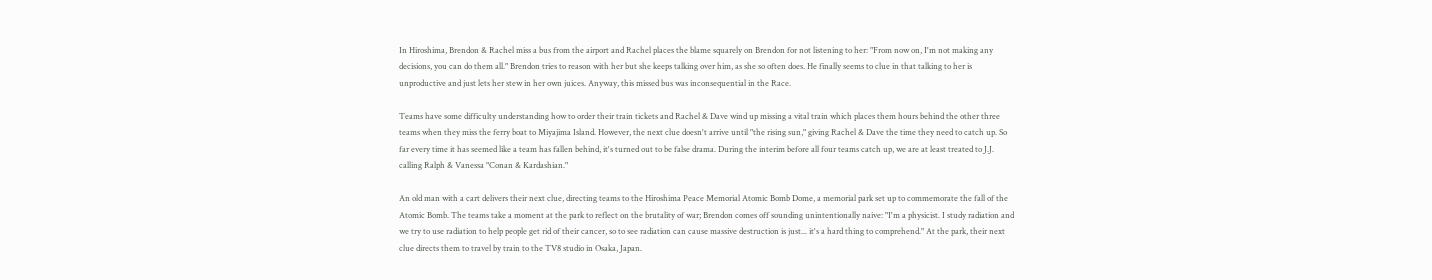In Hiroshima, Brendon & Rachel miss a bus from the airport and Rachel places the blame squarely on Brendon for not listening to her: "From now on, I'm not making any decisions, you can do them all." Brendon tries to reason with her but she keeps talking over him, as she so often does. He finally seems to clue in that talking to her is unproductive and just lets her stew in her own juices. Anyway, this missed bus was inconsequential in the Race.

Teams have some difficulty understanding how to order their train tickets and Rachel & Dave wind up missing a vital train which places them hours behind the other three teams when they miss the ferry boat to Miyajima Island. However, the next clue doesn't arrive until "the rising sun," giving Rachel & Dave the time they need to catch up. So far every time it has seemed like a team has fallen behind, it's turned out to be false drama. During the interim before all four teams catch up, we are at least treated to J.J. calling Ralph & Vanessa "Conan & Kardashian."

An old man with a cart delivers their next clue, directing teams to the Hiroshima Peace Memorial Atomic Bomb Dome, a memorial park set up to commemorate the fall of the Atomic Bomb. The teams take a moment at the park to reflect on the brutality of war; Brendon comes off sounding unintentionally naive: "I'm a physicist. I study radiation and we try to use radiation to help people get rid of their cancer, so to see radiation can cause massive destruction is just... it's a hard thing to comprehend." At the park, their next clue directs them to travel by train to the TV8 studio in Osaka, Japan.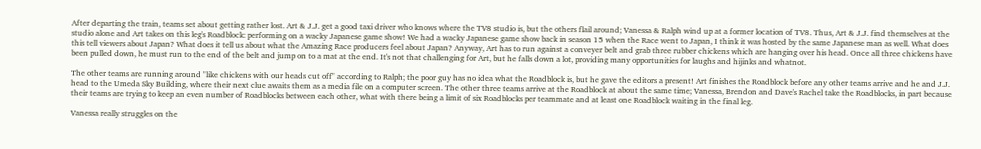After departing the train, teams set about getting rather lost. Art & J.J. get a good taxi driver who knows where the TV8 studio is, but the others flail around; Vanessa & Ralph wind up at a former location of TV8. Thus, Art & J.J. find themselves at the studio alone and Art takes on this leg's Roadblock: performing on a wacky Japanese game show! We had a wacky Japanese game show back in season 15 when the Race went to Japan, I think it was hosted by the same Japanese man as well. What does this tell viewers about Japan? What does it tell us about what the Amazing Race producers feel about Japan? Anyway, Art has to run against a conveyer belt and grab three rubber chickens which are hanging over his head. Once all three chickens have been pulled down, he must run to the end of the belt and jump on to a mat at the end. It's not that challenging for Art, but he falls down a lot, providing many opportunities for laughs and hijinks and whatnot.

The other teams are running around "like chickens with our heads cut off" according to Ralph; the poor guy has no idea what the Roadblock is, but he gave the editors a present! Art finishes the Roadblock before any other teams arrive and he and J.J. head to the Umeda Sky Building, where their next clue awaits them as a media file on a computer screen. The other three teams arrive at the Roadblock at about the same time; Vanessa, Brendon and Dave's Rachel take the Roadblocks, in part because their teams are trying to keep an even number of Roadblocks between each other, what with there being a limit of six Roadblocks per teammate and at least one Roadblock waiting in the final leg.

Vanessa really struggles on the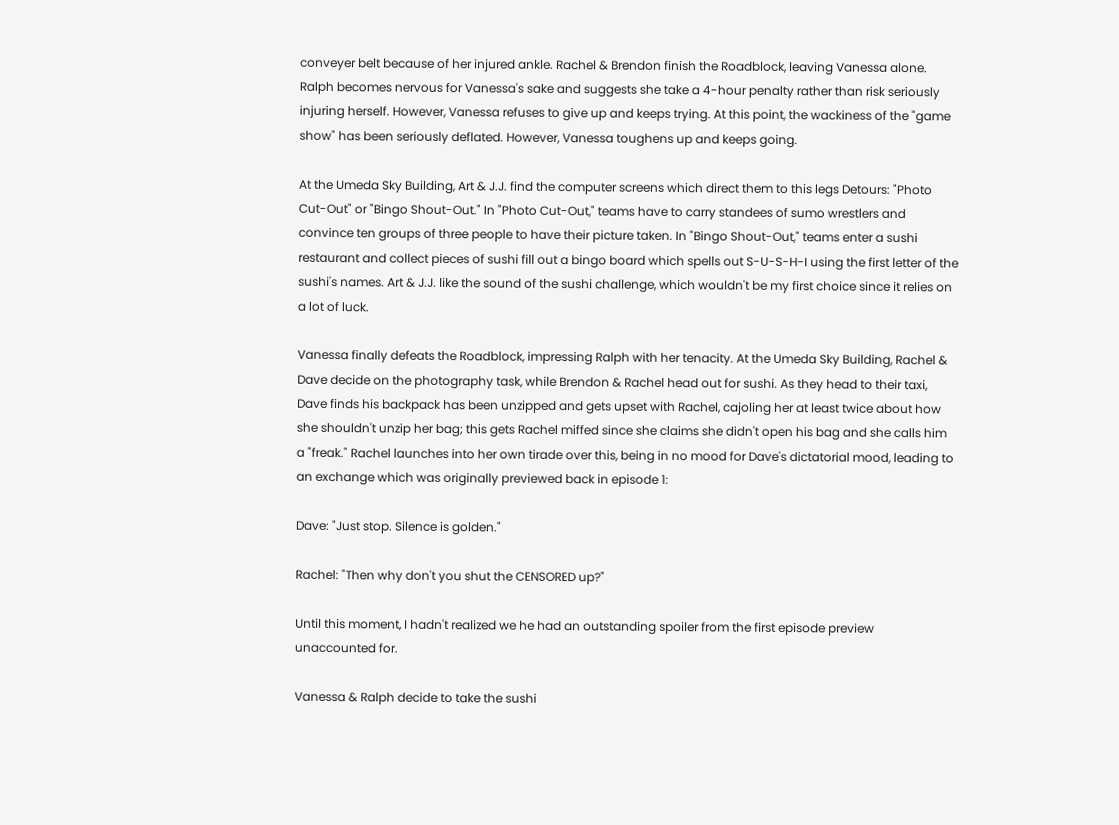conveyer belt because of her injured ankle. Rachel & Brendon finish the Roadblock, leaving Vanessa alone. Ralph becomes nervous for Vanessa's sake and suggests she take a 4-hour penalty rather than risk seriously injuring herself. However, Vanessa refuses to give up and keeps trying. At this point, the wackiness of the "game show" has been seriously deflated. However, Vanessa toughens up and keeps going.

At the Umeda Sky Building, Art & J.J. find the computer screens which direct them to this legs Detours: "Photo Cut-Out" or "Bingo Shout-Out." In "Photo Cut-Out," teams have to carry standees of sumo wrestlers and convince ten groups of three people to have their picture taken. In "Bingo Shout-Out," teams enter a sushi restaurant and collect pieces of sushi fill out a bingo board which spells out S-U-S-H-I using the first letter of the sushi's names. Art & J.J. like the sound of the sushi challenge, which wouldn't be my first choice since it relies on a lot of luck.

Vanessa finally defeats the Roadblock, impressing Ralph with her tenacity. At the Umeda Sky Building, Rachel & Dave decide on the photography task, while Brendon & Rachel head out for sushi. As they head to their taxi, Dave finds his backpack has been unzipped and gets upset with Rachel, cajoling her at least twice about how she shouldn't unzip her bag; this gets Rachel miffed since she claims she didn't open his bag and she calls him a "freak." Rachel launches into her own tirade over this, being in no mood for Dave's dictatorial mood, leading to an exchange which was originally previewed back in episode 1:

Dave: "Just stop. Silence is golden."

Rachel: "Then why don't you shut the CENSORED up?"

Until this moment, I hadn't realized we he had an outstanding spoiler from the first episode preview unaccounted for.

Vanessa & Ralph decide to take the sushi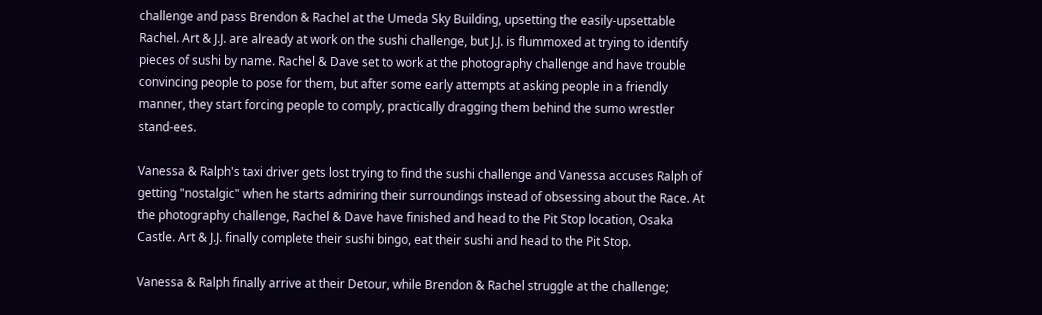challenge and pass Brendon & Rachel at the Umeda Sky Building, upsetting the easily-upsettable Rachel. Art & J.J. are already at work on the sushi challenge, but J.J. is flummoxed at trying to identify pieces of sushi by name. Rachel & Dave set to work at the photography challenge and have trouble convincing people to pose for them, but after some early attempts at asking people in a friendly manner, they start forcing people to comply, practically dragging them behind the sumo wrestler stand-ees.

Vanessa & Ralph's taxi driver gets lost trying to find the sushi challenge and Vanessa accuses Ralph of getting "nostalgic" when he starts admiring their surroundings instead of obsessing about the Race. At the photography challenge, Rachel & Dave have finished and head to the Pit Stop location, Osaka Castle. Art & J.J. finally complete their sushi bingo, eat their sushi and head to the Pit Stop.

Vanessa & Ralph finally arrive at their Detour, while Brendon & Rachel struggle at the challenge;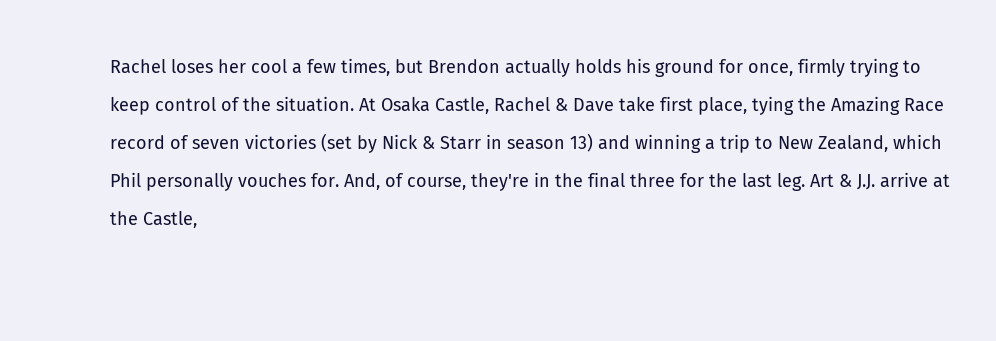Rachel loses her cool a few times, but Brendon actually holds his ground for once, firmly trying to keep control of the situation. At Osaka Castle, Rachel & Dave take first place, tying the Amazing Race record of seven victories (set by Nick & Starr in season 13) and winning a trip to New Zealand, which Phil personally vouches for. And, of course, they're in the final three for the last leg. Art & J.J. arrive at the Castle,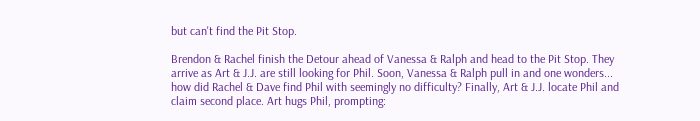but can't find the Pit Stop.

Brendon & Rachel finish the Detour ahead of Vanessa & Ralph and head to the Pit Stop. They arrive as Art & J.J. are still looking for Phil. Soon, Vanessa & Ralph pull in and one wonders... how did Rachel & Dave find Phil with seemingly no difficulty? Finally, Art & J.J. locate Phil and claim second place. Art hugs Phil, prompting: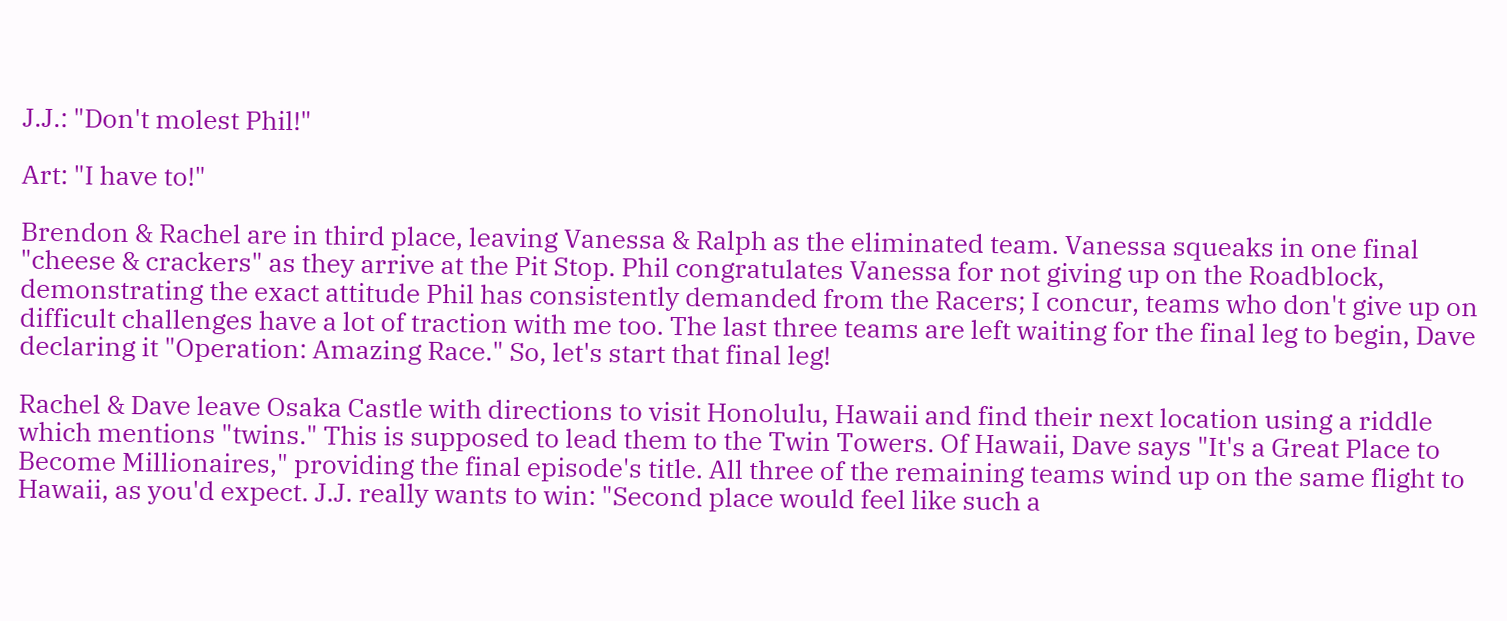J.J.: "Don't molest Phil!"

Art: "I have to!"

Brendon & Rachel are in third place, leaving Vanessa & Ralph as the eliminated team. Vanessa squeaks in one final "cheese & crackers" as they arrive at the Pit Stop. Phil congratulates Vanessa for not giving up on the Roadblock, demonstrating the exact attitude Phil has consistently demanded from the Racers; I concur, teams who don't give up on difficult challenges have a lot of traction with me too. The last three teams are left waiting for the final leg to begin, Dave declaring it "Operation: Amazing Race." So, let's start that final leg!

Rachel & Dave leave Osaka Castle with directions to visit Honolulu, Hawaii and find their next location using a riddle which mentions "twins." This is supposed to lead them to the Twin Towers. Of Hawaii, Dave says "It's a Great Place to Become Millionaires," providing the final episode's title. All three of the remaining teams wind up on the same flight to Hawaii, as you'd expect. J.J. really wants to win: "Second place would feel like such a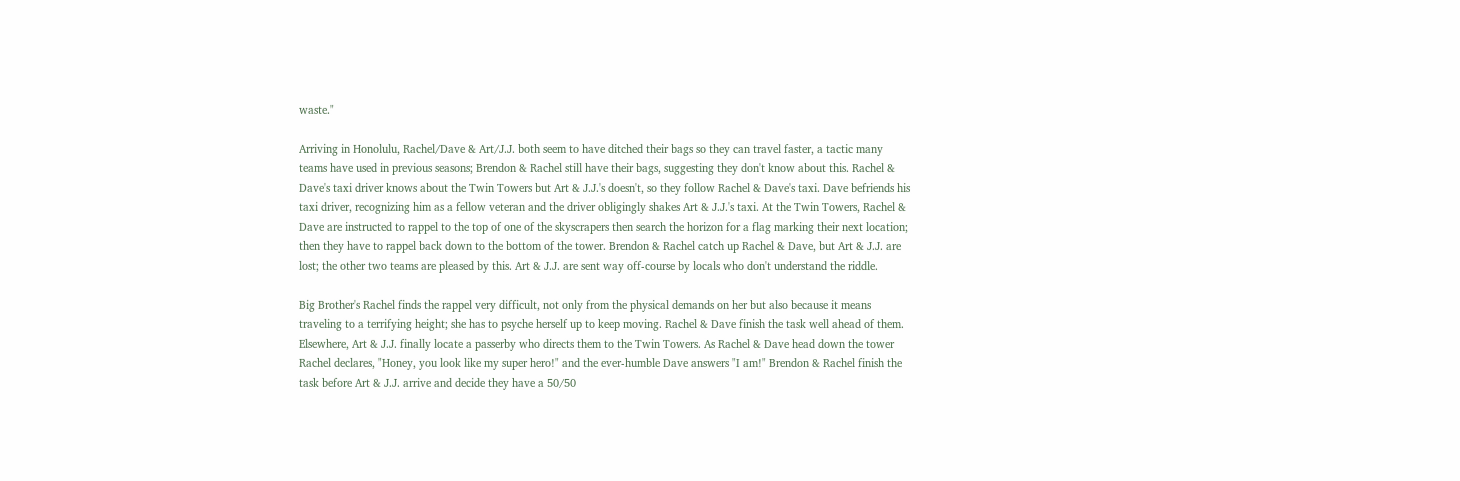waste."

Arriving in Honolulu, Rachel/Dave & Art/J.J. both seem to have ditched their bags so they can travel faster, a tactic many teams have used in previous seasons; Brendon & Rachel still have their bags, suggesting they don't know about this. Rachel & Dave's taxi driver knows about the Twin Towers but Art & J.J.'s doesn't, so they follow Rachel & Dave's taxi. Dave befriends his taxi driver, recognizing him as a fellow veteran and the driver obligingly shakes Art & J.J.'s taxi. At the Twin Towers, Rachel & Dave are instructed to rappel to the top of one of the skyscrapers then search the horizon for a flag marking their next location; then they have to rappel back down to the bottom of the tower. Brendon & Rachel catch up Rachel & Dave, but Art & J.J. are lost; the other two teams are pleased by this. Art & J.J. are sent way off-course by locals who don't understand the riddle.

Big Brother's Rachel finds the rappel very difficult, not only from the physical demands on her but also because it means traveling to a terrifying height; she has to psyche herself up to keep moving. Rachel & Dave finish the task well ahead of them. Elsewhere, Art & J.J. finally locate a passerby who directs them to the Twin Towers. As Rachel & Dave head down the tower Rachel declares, "Honey, you look like my super hero!" and the ever-humble Dave answers "I am!" Brendon & Rachel finish the task before Art & J.J. arrive and decide they have a 50/50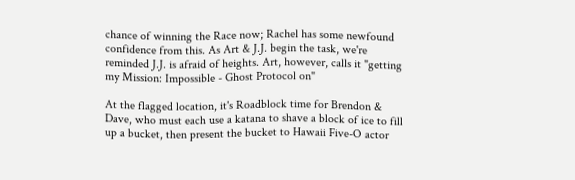chance of winning the Race now; Rachel has some newfound confidence from this. As Art & J.J. begin the task, we're reminded J.J. is afraid of heights. Art, however, calls it "getting my Mission: Impossible - Ghost Protocol on"

At the flagged location, it's Roadblock time for Brendon & Dave, who must each use a katana to shave a block of ice to fill up a bucket, then present the bucket to Hawaii Five-O actor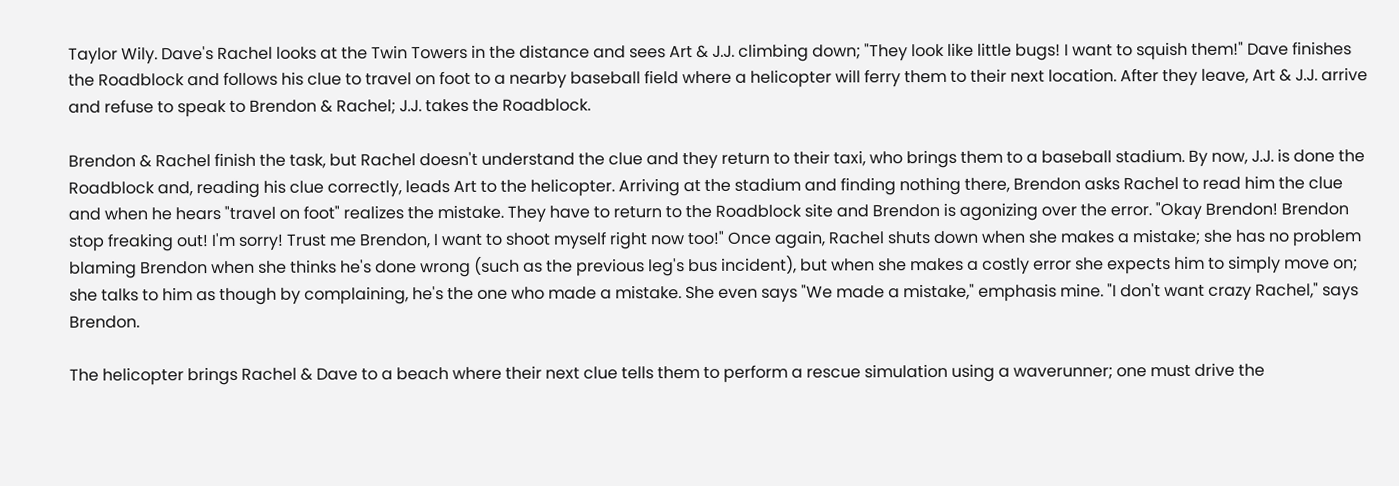Taylor Wily. Dave's Rachel looks at the Twin Towers in the distance and sees Art & J.J. climbing down; "They look like little bugs! I want to squish them!" Dave finishes the Roadblock and follows his clue to travel on foot to a nearby baseball field where a helicopter will ferry them to their next location. After they leave, Art & J.J. arrive and refuse to speak to Brendon & Rachel; J.J. takes the Roadblock.

Brendon & Rachel finish the task, but Rachel doesn't understand the clue and they return to their taxi, who brings them to a baseball stadium. By now, J.J. is done the Roadblock and, reading his clue correctly, leads Art to the helicopter. Arriving at the stadium and finding nothing there, Brendon asks Rachel to read him the clue and when he hears "travel on foot" realizes the mistake. They have to return to the Roadblock site and Brendon is agonizing over the error. "Okay Brendon! Brendon stop freaking out! I'm sorry! Trust me Brendon, I want to shoot myself right now too!" Once again, Rachel shuts down when she makes a mistake; she has no problem blaming Brendon when she thinks he's done wrong (such as the previous leg's bus incident), but when she makes a costly error she expects him to simply move on; she talks to him as though by complaining, he's the one who made a mistake. She even says "We made a mistake," emphasis mine. "I don't want crazy Rachel," says Brendon.

The helicopter brings Rachel & Dave to a beach where their next clue tells them to perform a rescue simulation using a waverunner; one must drive the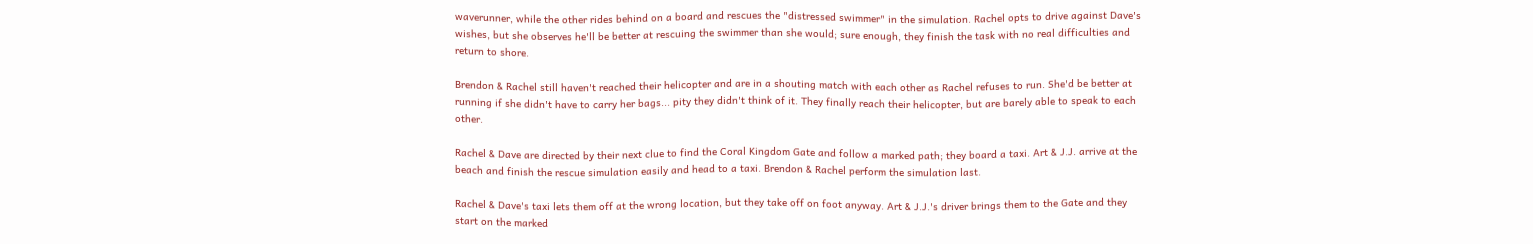waverunner, while the other rides behind on a board and rescues the "distressed swimmer" in the simulation. Rachel opts to drive against Dave's wishes, but she observes he'll be better at rescuing the swimmer than she would; sure enough, they finish the task with no real difficulties and return to shore.

Brendon & Rachel still haven't reached their helicopter and are in a shouting match with each other as Rachel refuses to run. She'd be better at running if she didn't have to carry her bags... pity they didn't think of it. They finally reach their helicopter, but are barely able to speak to each other.

Rachel & Dave are directed by their next clue to find the Coral Kingdom Gate and follow a marked path; they board a taxi. Art & J.J. arrive at the beach and finish the rescue simulation easily and head to a taxi. Brendon & Rachel perform the simulation last.

Rachel & Dave's taxi lets them off at the wrong location, but they take off on foot anyway. Art & J.J.'s driver brings them to the Gate and they start on the marked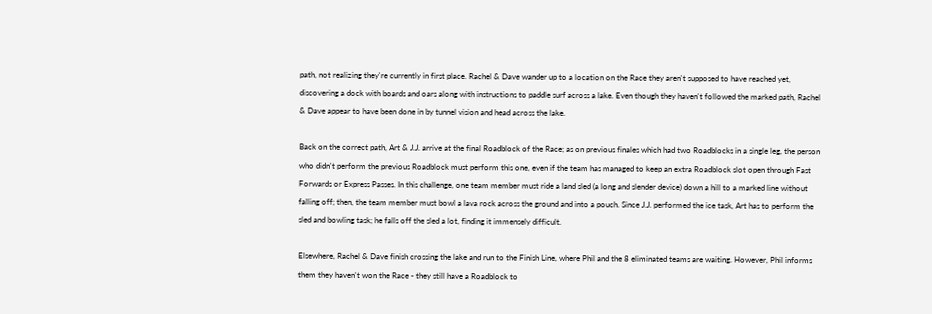path, not realizing they're currently in first place. Rachel & Dave wander up to a location on the Race they aren't supposed to have reached yet, discovering a dock with boards and oars along with instructions to paddle surf across a lake. Even though they haven't followed the marked path, Rachel & Dave appear to have been done in by tunnel vision and head across the lake.

Back on the correct path, Art & J.J. arrive at the final Roadblock of the Race; as on previous finales which had two Roadblocks in a single leg, the person who didn't perform the previous Roadblock must perform this one, even if the team has managed to keep an extra Roadblock slot open through Fast Forwards or Express Passes. In this challenge, one team member must ride a land sled (a long and slender device) down a hill to a marked line without falling off; then, the team member must bowl a lava rock across the ground and into a pouch. Since J.J. performed the ice task, Art has to perform the sled and bowling task; he falls off the sled a lot, finding it immensely difficult.

Elsewhere, Rachel & Dave finish crossing the lake and run to the Finish Line, where Phil and the 8 eliminated teams are waiting. However, Phil informs them they haven't won the Race - they still have a Roadblock to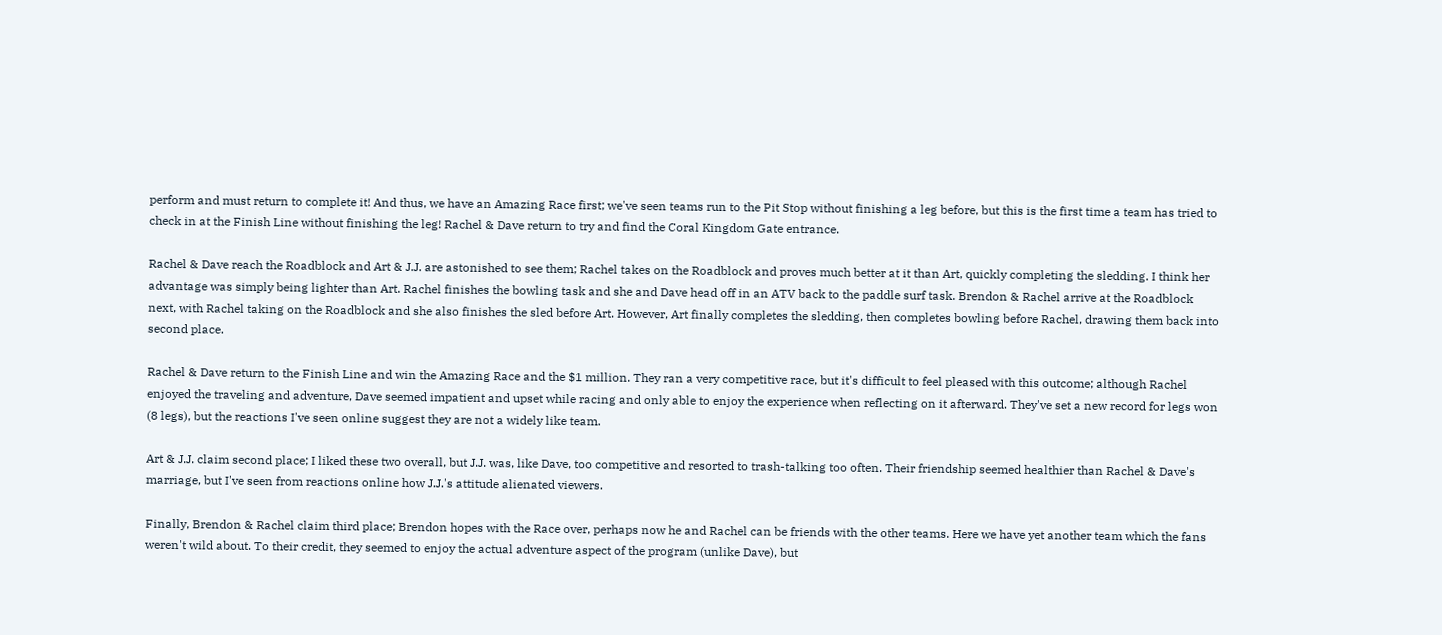perform and must return to complete it! And thus, we have an Amazing Race first; we've seen teams run to the Pit Stop without finishing a leg before, but this is the first time a team has tried to check in at the Finish Line without finishing the leg! Rachel & Dave return to try and find the Coral Kingdom Gate entrance.

Rachel & Dave reach the Roadblock and Art & J.J. are astonished to see them; Rachel takes on the Roadblock and proves much better at it than Art, quickly completing the sledding. I think her advantage was simply being lighter than Art. Rachel finishes the bowling task and she and Dave head off in an ATV back to the paddle surf task. Brendon & Rachel arrive at the Roadblock next, with Rachel taking on the Roadblock and she also finishes the sled before Art. However, Art finally completes the sledding, then completes bowling before Rachel, drawing them back into second place.

Rachel & Dave return to the Finish Line and win the Amazing Race and the $1 million. They ran a very competitive race, but it's difficult to feel pleased with this outcome; although Rachel enjoyed the traveling and adventure, Dave seemed impatient and upset while racing and only able to enjoy the experience when reflecting on it afterward. They've set a new record for legs won (8 legs), but the reactions I've seen online suggest they are not a widely like team.

Art & J.J. claim second place; I liked these two overall, but J.J. was, like Dave, too competitive and resorted to trash-talking too often. Their friendship seemed healthier than Rachel & Dave's marriage, but I've seen from reactions online how J.J.'s attitude alienated viewers.

Finally, Brendon & Rachel claim third place; Brendon hopes with the Race over, perhaps now he and Rachel can be friends with the other teams. Here we have yet another team which the fans weren't wild about. To their credit, they seemed to enjoy the actual adventure aspect of the program (unlike Dave), but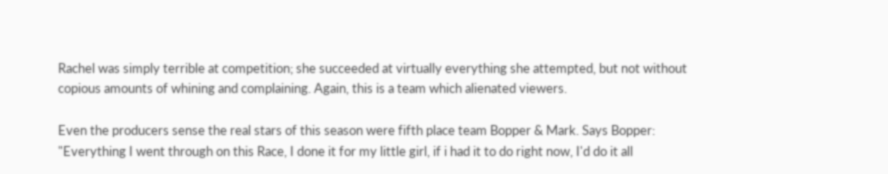Rachel was simply terrible at competition; she succeeded at virtually everything she attempted, but not without copious amounts of whining and complaining. Again, this is a team which alienated viewers.

Even the producers sense the real stars of this season were fifth place team Bopper & Mark. Says Bopper: "Everything I went through on this Race, I done it for my little girl, if i had it to do right now, I'd do it all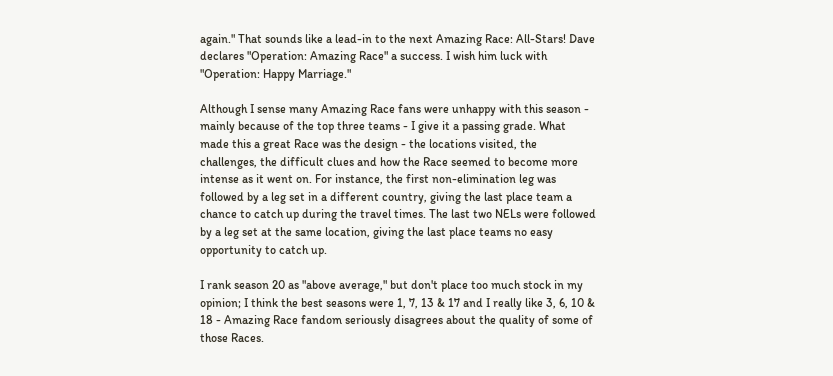again." That sounds like a lead-in to the next Amazing Race: All-Stars! Dave declares "Operation: Amazing Race" a success. I wish him luck with "Operation: Happy Marriage."

Although I sense many Amazing Race fans were unhappy with this season - mainly because of the top three teams - I give it a passing grade. What made this a great Race was the design - the locations visited, the challenges, the difficult clues and how the Race seemed to become more intense as it went on. For instance, the first non-elimination leg was followed by a leg set in a different country, giving the last place team a chance to catch up during the travel times. The last two NELs were followed by a leg set at the same location, giving the last place teams no easy opportunity to catch up.

I rank season 20 as "above average," but don't place too much stock in my opinion; I think the best seasons were 1, 7, 13 & 17 and I really like 3, 6, 10 & 18 - Amazing Race fandom seriously disagrees about the quality of some of those Races.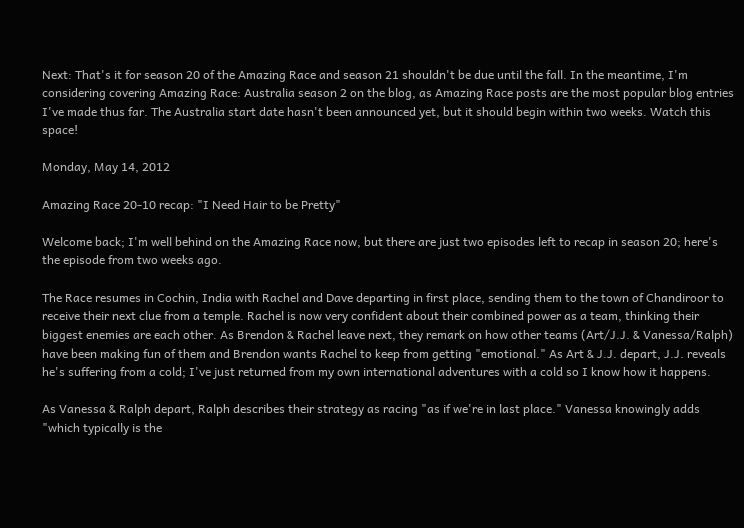Next: That's it for season 20 of the Amazing Race and season 21 shouldn't be due until the fall. In the meantime, I'm considering covering Amazing Race: Australia season 2 on the blog, as Amazing Race posts are the most popular blog entries I've made thus far. The Australia start date hasn't been announced yet, but it should begin within two weeks. Watch this space!

Monday, May 14, 2012

Amazing Race 20-10 recap: "I Need Hair to be Pretty"

Welcome back; I'm well behind on the Amazing Race now, but there are just two episodes left to recap in season 20; here's the episode from two weeks ago.

The Race resumes in Cochin, India with Rachel and Dave departing in first place, sending them to the town of Chandiroor to receive their next clue from a temple. Rachel is now very confident about their combined power as a team, thinking their biggest enemies are each other. As Brendon & Rachel leave next, they remark on how other teams (Art/J.J. & Vanessa/Ralph) have been making fun of them and Brendon wants Rachel to keep from getting "emotional." As Art & J.J. depart, J.J. reveals he's suffering from a cold; I've just returned from my own international adventures with a cold so I know how it happens.

As Vanessa & Ralph depart, Ralph describes their strategy as racing "as if we're in last place." Vanessa knowingly adds "which typically is the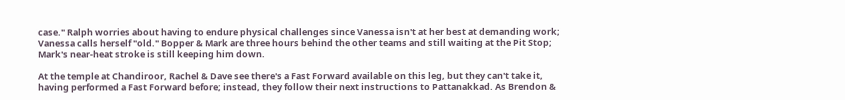case." Ralph worries about having to endure physical challenges since Vanessa isn't at her best at demanding work; Vanessa calls herself "old." Bopper & Mark are three hours behind the other teams and still waiting at the Pit Stop; Mark's near-heat stroke is still keeping him down.

At the temple at Chandiroor, Rachel & Dave see there's a Fast Forward available on this leg, but they can't take it, having performed a Fast Forward before; instead, they follow their next instructions to Pattanakkad. As Brendon &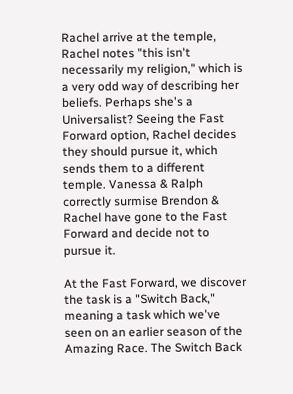Rachel arrive at the temple, Rachel notes "this isn't necessarily my religion," which is a very odd way of describing her beliefs. Perhaps she's a Universalist? Seeing the Fast Forward option, Rachel decides they should pursue it, which sends them to a different temple. Vanessa & Ralph correctly surmise Brendon & Rachel have gone to the Fast Forward and decide not to pursue it.

At the Fast Forward, we discover the task is a "Switch Back," meaning a task which we've seen on an earlier season of the Amazing Race. The Switch Back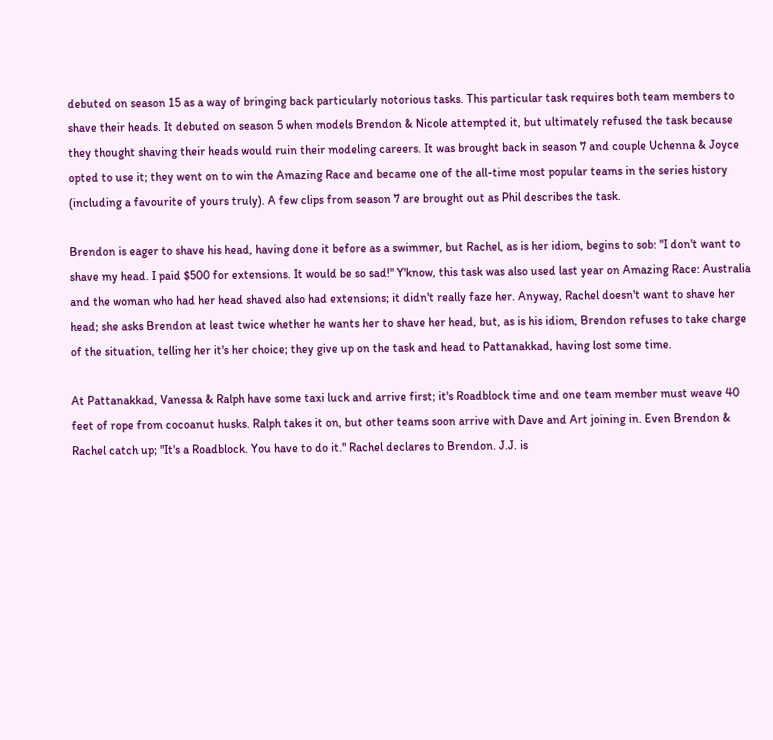debuted on season 15 as a way of bringing back particularly notorious tasks. This particular task requires both team members to shave their heads. It debuted on season 5 when models Brendon & Nicole attempted it, but ultimately refused the task because they thought shaving their heads would ruin their modeling careers. It was brought back in season 7 and couple Uchenna & Joyce opted to use it; they went on to win the Amazing Race and became one of the all-time most popular teams in the series history (including a favourite of yours truly). A few clips from season 7 are brought out as Phil describes the task.

Brendon is eager to shave his head, having done it before as a swimmer, but Rachel, as is her idiom, begins to sob: "I don't want to shave my head. I paid $500 for extensions. It would be so sad!" Y'know, this task was also used last year on Amazing Race: Australia and the woman who had her head shaved also had extensions; it didn't really faze her. Anyway, Rachel doesn't want to shave her head; she asks Brendon at least twice whether he wants her to shave her head, but, as is his idiom, Brendon refuses to take charge of the situation, telling her it's her choice; they give up on the task and head to Pattanakkad, having lost some time.

At Pattanakkad, Vanessa & Ralph have some taxi luck and arrive first; it's Roadblock time and one team member must weave 40 feet of rope from cocoanut husks. Ralph takes it on, but other teams soon arrive with Dave and Art joining in. Even Brendon & Rachel catch up; "It's a Roadblock. You have to do it." Rachel declares to Brendon. J.J. is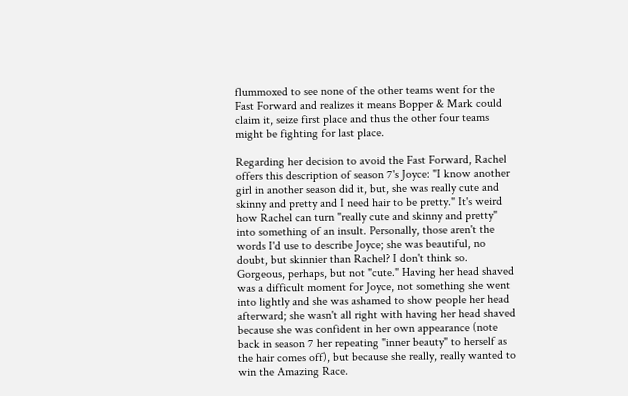flummoxed to see none of the other teams went for the Fast Forward and realizes it means Bopper & Mark could claim it, seize first place and thus the other four teams might be fighting for last place.

Regarding her decision to avoid the Fast Forward, Rachel offers this description of season 7's Joyce: "I know another girl in another season did it, but, she was really cute and skinny and pretty and I need hair to be pretty." It's weird how Rachel can turn "really cute and skinny and pretty" into something of an insult. Personally, those aren't the words I'd use to describe Joyce; she was beautiful, no doubt, but skinnier than Rachel? I don't think so. Gorgeous, perhaps, but not "cute." Having her head shaved was a difficult moment for Joyce, not something she went into lightly and she was ashamed to show people her head afterward; she wasn't all right with having her head shaved because she was confident in her own appearance (note back in season 7 her repeating "inner beauty" to herself as the hair comes off), but because she really, really wanted to win the Amazing Race.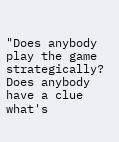"Does anybody play the game strategically? Does anybody have a clue what's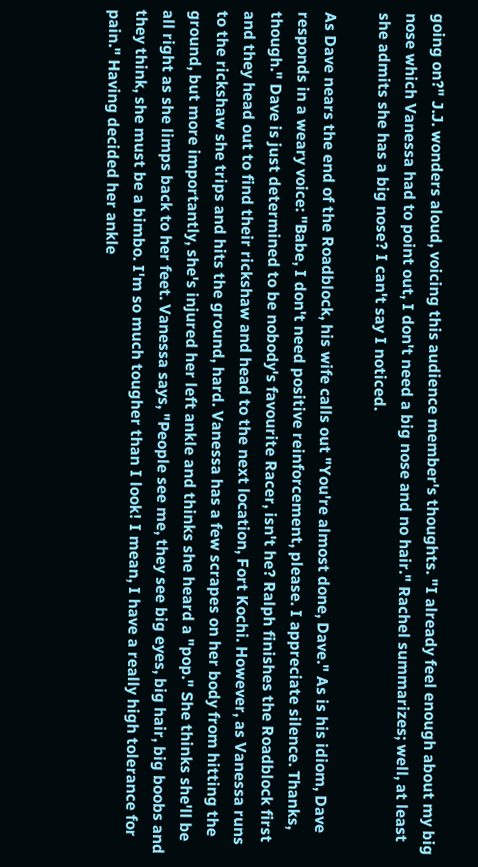going on?" J.J. wonders aloud, voicing this audience member's thoughts. "I already feel enough about my big nose which Vanessa had to point out, I don't need a big nose and no hair." Rachel summarizes; well, at least she admits she has a big nose? I can't say I noticed.

As Dave nears the end of the Roadblock, his wife calls out "You're almost done, Dave." As is his idiom, Dave responds in a weary voice: "Babe, I don't need positive reinforcement, please. I appreciate silence. Thanks, though." Dave is just determined to be nobody's favourite Racer, isn't he? Ralph finishes the Roadblock first and they head out to find their rickshaw and head to the next location, Fort Kochi. However, as Vanessa runs to the rickshaw she trips and hits the ground, hard. Vanessa has a few scrapes on her body from hitting the ground, but more importantly, she's injured her left ankle and thinks she heard a "pop." She thinks she'll be all right as she limps back to her feet. Vanessa says, "People see me, they see big eyes, big hair, big boobs and they think, she must be a bimbo. I'm so much tougher than I look! I mean, I have a really high tolerance for pain." Having decided her ankle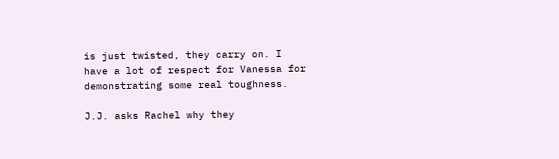is just twisted, they carry on. I have a lot of respect for Vanessa for demonstrating some real toughness.

J.J. asks Rachel why they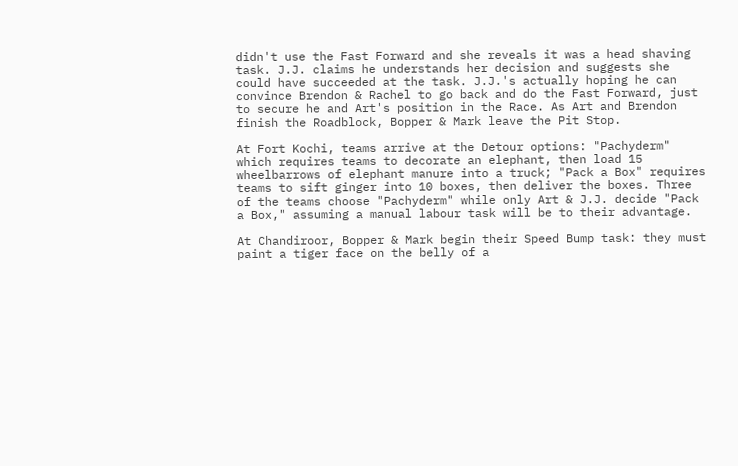didn't use the Fast Forward and she reveals it was a head shaving task. J.J. claims he understands her decision and suggests she could have succeeded at the task. J.J.'s actually hoping he can convince Brendon & Rachel to go back and do the Fast Forward, just to secure he and Art's position in the Race. As Art and Brendon finish the Roadblock, Bopper & Mark leave the Pit Stop.

At Fort Kochi, teams arrive at the Detour options: "Pachyderm" which requires teams to decorate an elephant, then load 15 wheelbarrows of elephant manure into a truck; "Pack a Box" requires teams to sift ginger into 10 boxes, then deliver the boxes. Three of the teams choose "Pachyderm" while only Art & J.J. decide "Pack a Box," assuming a manual labour task will be to their advantage.

At Chandiroor, Bopper & Mark begin their Speed Bump task: they must paint a tiger face on the belly of a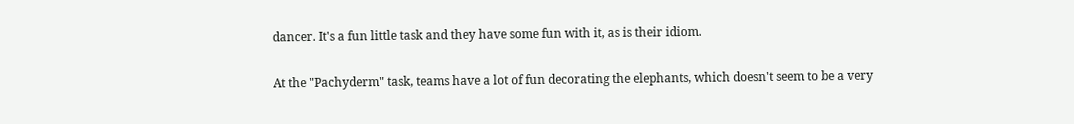dancer. It's a fun little task and they have some fun with it, as is their idiom.

At the "Pachyderm" task, teams have a lot of fun decorating the elephants, which doesn't seem to be a very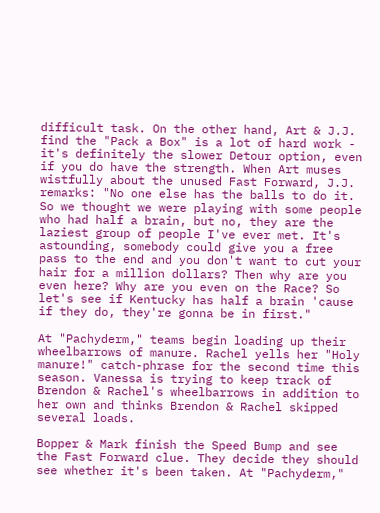difficult task. On the other hand, Art & J.J. find the "Pack a Box" is a lot of hard work - it's definitely the slower Detour option, even if you do have the strength. When Art muses wistfully about the unused Fast Forward, J.J. remarks: "No one else has the balls to do it. So we thought we were playing with some people who had half a brain, but no, they are the laziest group of people I've ever met. It's astounding, somebody could give you a free pass to the end and you don't want to cut your hair for a million dollars? Then why are you even here? Why are you even on the Race? So let's see if Kentucky has half a brain 'cause if they do, they're gonna be in first."

At "Pachyderm," teams begin loading up their wheelbarrows of manure. Rachel yells her "Holy manure!" catch-phrase for the second time this season. Vanessa is trying to keep track of Brendon & Rachel's wheelbarrows in addition to her own and thinks Brendon & Rachel skipped several loads.

Bopper & Mark finish the Speed Bump and see the Fast Forward clue. They decide they should see whether it's been taken. At "Pachyderm,"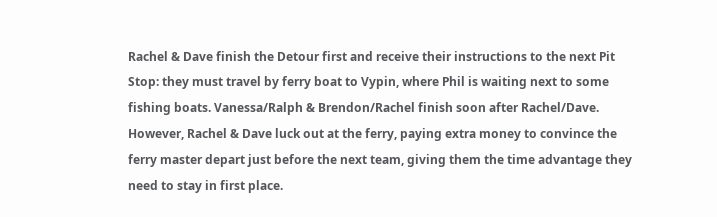Rachel & Dave finish the Detour first and receive their instructions to the next Pit Stop: they must travel by ferry boat to Vypin, where Phil is waiting next to some fishing boats. Vanessa/Ralph & Brendon/Rachel finish soon after Rachel/Dave. However, Rachel & Dave luck out at the ferry, paying extra money to convince the ferry master depart just before the next team, giving them the time advantage they need to stay in first place.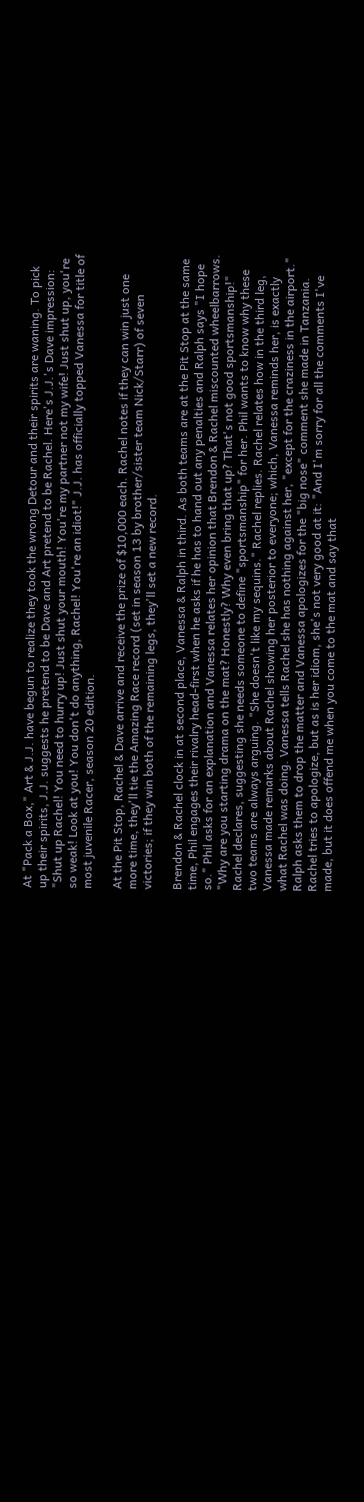At "Pack a Box," Art & J.J. have begun to realize they took the wrong Detour and their spirits are waning. To pick up their spirits, J.J. suggests he pretend to be Dave and Art pretend to be Rachel. Here's J.J.'s Dave impression: "Shut up Rachel! You need to hurry up! Just shut your mouth! You're my partner not my wife! Just shut up, you're so weak! Look at you! You don't do anything, Rachel! You're an idiot!" J.J. has officially topped Vanessa for title of most juvenile Racer, season 20 edition.

At the Pit Stop, Rachel & Dave arrive and receive the prize of $10,000 each. Rachel notes if they can win just one more time, they'll tie the Amazing Race record (set in season 13 by brother/sister team Nick/Starr) of seven victories; if they win both of the remaining legs, they'll set a new record.

Brendon & Rachel clock in at second place, Vanessa & Ralph in third. As both teams are at the Pit Stop at the same time, Phil engages their rivalry head-first when he asks if he has to hand out any penalties and Ralph says "I hope so." Phil asks for an explanation and Vanessa relates her opinion that Brendon & Rachel miscounted wheelbarrows. "Why are you starting drama on the mat? Honestly? Why even bring that up? That's not good sportsmanship!" Rachel declares, suggesting she needs someone to define "sportsmanship" for her. Phil wants to know why these two teams are always arguing. "She doesn't like my sequins." Rachel replies. Rachel relates how in the third leg, Vanessa made remarks about Rachel showing her posterior to everyone; which, Vanessa reminds her, is exactly what Rachel was doing. Vanessa tells Rachel she has nothing against her, "except for the craziness in the airport." Ralph asks them to drop the matter and Vanessa apologizes for the "big nose" comment she made in Tanzania. Rachel tries to apologize, but as is her idiom, she's not very good at it: "And I'm sorry for all the comments I've made, but it does offend me when you come to the mat and say that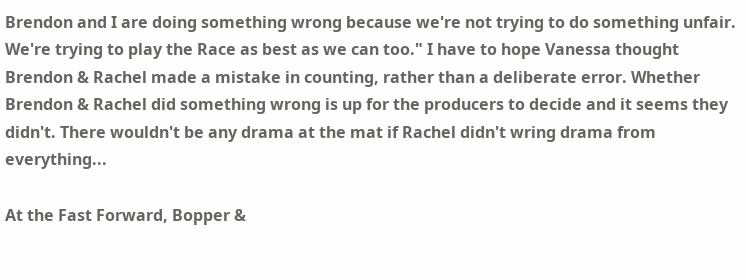Brendon and I are doing something wrong because we're not trying to do something unfair. We're trying to play the Race as best as we can too." I have to hope Vanessa thought Brendon & Rachel made a mistake in counting, rather than a deliberate error. Whether Brendon & Rachel did something wrong is up for the producers to decide and it seems they didn't. There wouldn't be any drama at the mat if Rachel didn't wring drama from everything...

At the Fast Forward, Bopper &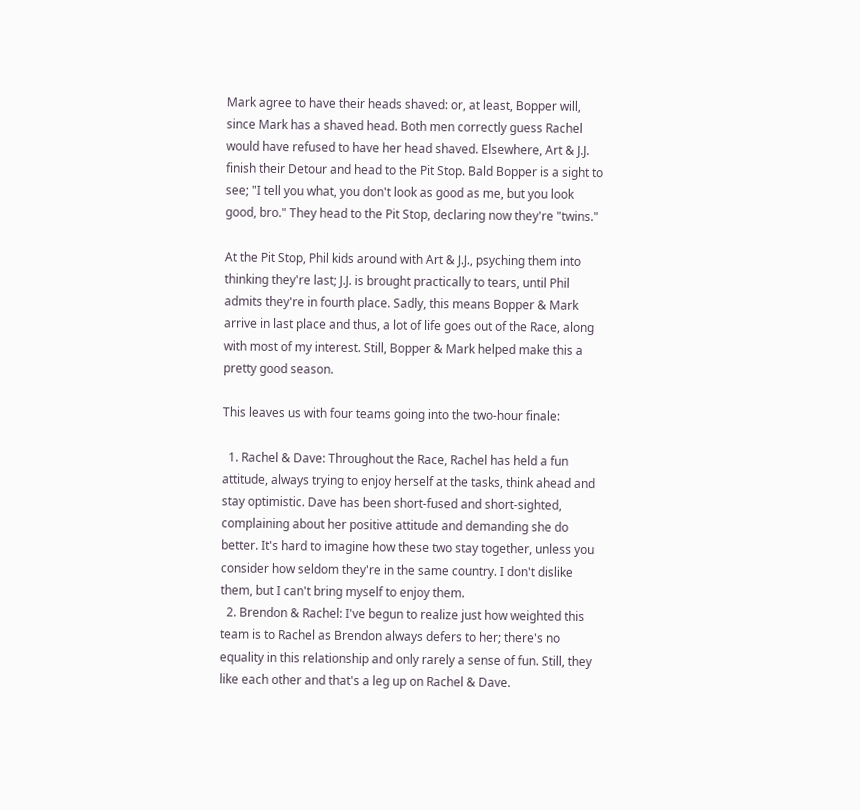Mark agree to have their heads shaved: or, at least, Bopper will, since Mark has a shaved head. Both men correctly guess Rachel would have refused to have her head shaved. Elsewhere, Art & J.J. finish their Detour and head to the Pit Stop. Bald Bopper is a sight to see; "I tell you what, you don't look as good as me, but you look good, bro." They head to the Pit Stop, declaring now they're "twins."

At the Pit Stop, Phil kids around with Art & J.J., psyching them into thinking they're last; J.J. is brought practically to tears, until Phil admits they're in fourth place. Sadly, this means Bopper & Mark arrive in last place and thus, a lot of life goes out of the Race, along with most of my interest. Still, Bopper & Mark helped make this a pretty good season.

This leaves us with four teams going into the two-hour finale:

  1. Rachel & Dave: Throughout the Race, Rachel has held a fun attitude, always trying to enjoy herself at the tasks, think ahead and stay optimistic. Dave has been short-fused and short-sighted, complaining about her positive attitude and demanding she do better. It's hard to imagine how these two stay together, unless you consider how seldom they're in the same country. I don't dislike them, but I can't bring myself to enjoy them.
  2. Brendon & Rachel: I've begun to realize just how weighted this team is to Rachel as Brendon always defers to her; there's no equality in this relationship and only rarely a sense of fun. Still, they like each other and that's a leg up on Rachel & Dave.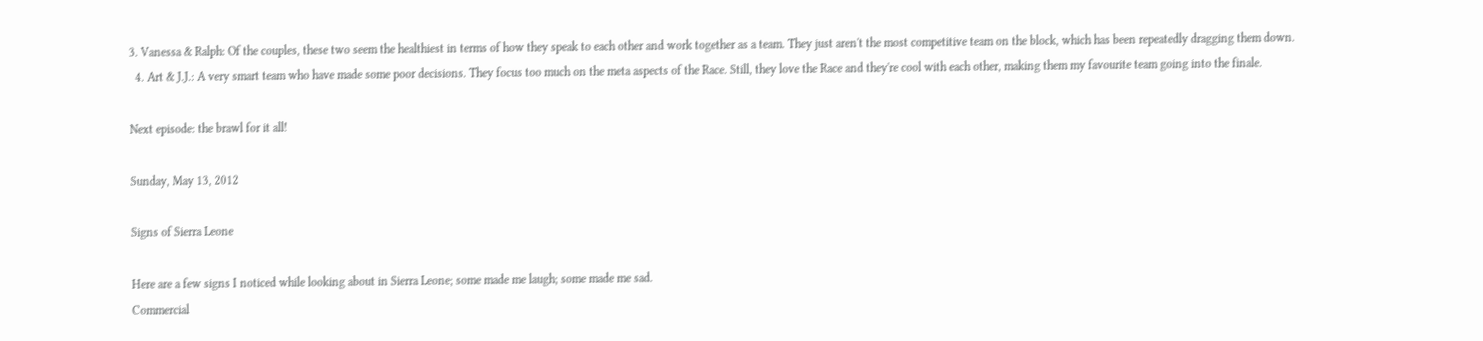3. Vanessa & Ralph: Of the couples, these two seem the healthiest in terms of how they speak to each other and work together as a team. They just aren't the most competitive team on the block, which has been repeatedly dragging them down.
  4. Art & J.J.: A very smart team who have made some poor decisions. They focus too much on the meta aspects of the Race. Still, they love the Race and they're cool with each other, making them my favourite team going into the finale.

Next episode: the brawl for it all!

Sunday, May 13, 2012

Signs of Sierra Leone

Here are a few signs I noticed while looking about in Sierra Leone; some made me laugh; some made me sad.
Commercial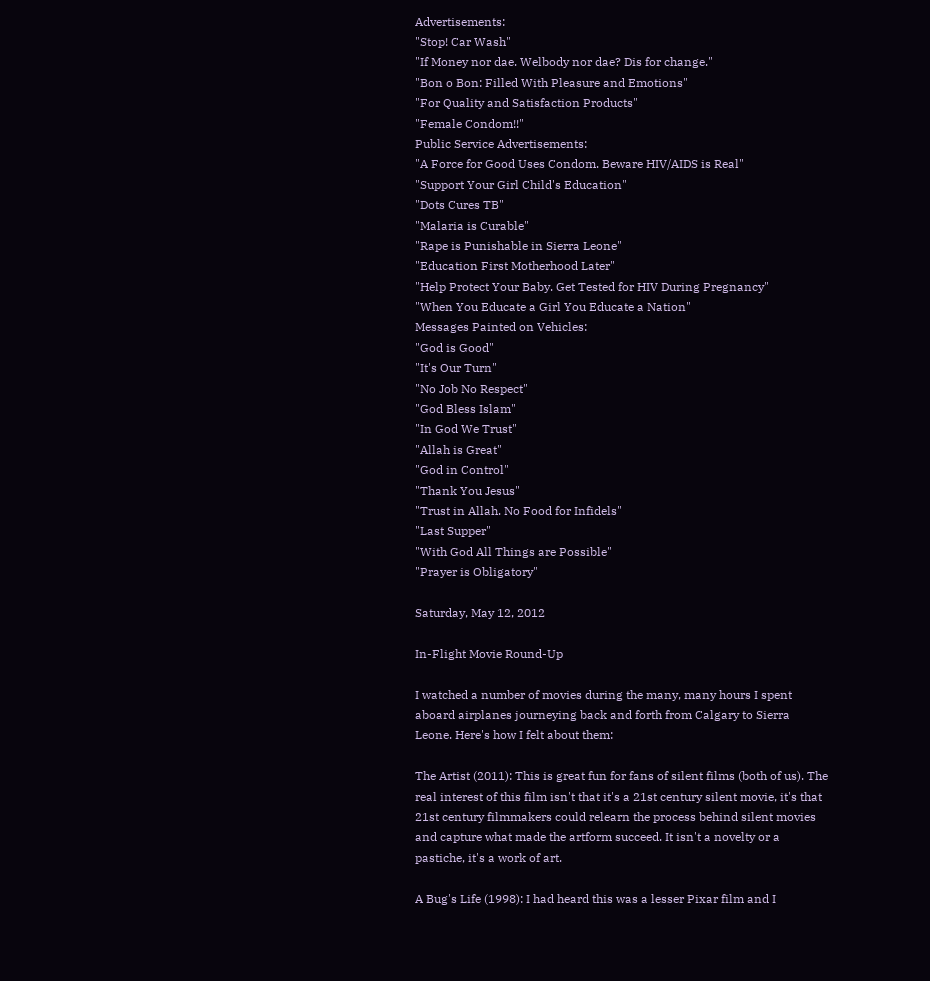Advertisements:
"Stop! Car Wash"
"If Money nor dae. Welbody nor dae? Dis for change."
"Bon o Bon: Filled With Pleasure and Emotions"
"For Quality and Satisfaction Products"
"Female Condom!!"
Public Service Advertisements:
"A Force for Good Uses Condom. Beware HIV/AIDS is Real"
"Support Your Girl Child's Education"
"Dots Cures TB"
"Malaria is Curable"
"Rape is Punishable in Sierra Leone"
"Education First Motherhood Later"
"Help Protect Your Baby. Get Tested for HIV During Pregnancy"
"When You Educate a Girl You Educate a Nation"
Messages Painted on Vehicles:
"God is Good"
"It's Our Turn"
"No Job No Respect"
"God Bless Islam"
"In God We Trust"
"Allah is Great"
"God in Control"
"Thank You Jesus"
"Trust in Allah. No Food for Infidels"
"Last Supper"
"With God All Things are Possible"
"Prayer is Obligatory"

Saturday, May 12, 2012

In-Flight Movie Round-Up

I watched a number of movies during the many, many hours I spent aboard airplanes journeying back and forth from Calgary to Sierra Leone. Here's how I felt about them:

The Artist (2011): This is great fun for fans of silent films (both of us). The real interest of this film isn't that it's a 21st century silent movie, it's that 21st century filmmakers could relearn the process behind silent movies and capture what made the artform succeed. It isn't a novelty or a pastiche, it's a work of art.

A Bug's Life (1998): I had heard this was a lesser Pixar film and I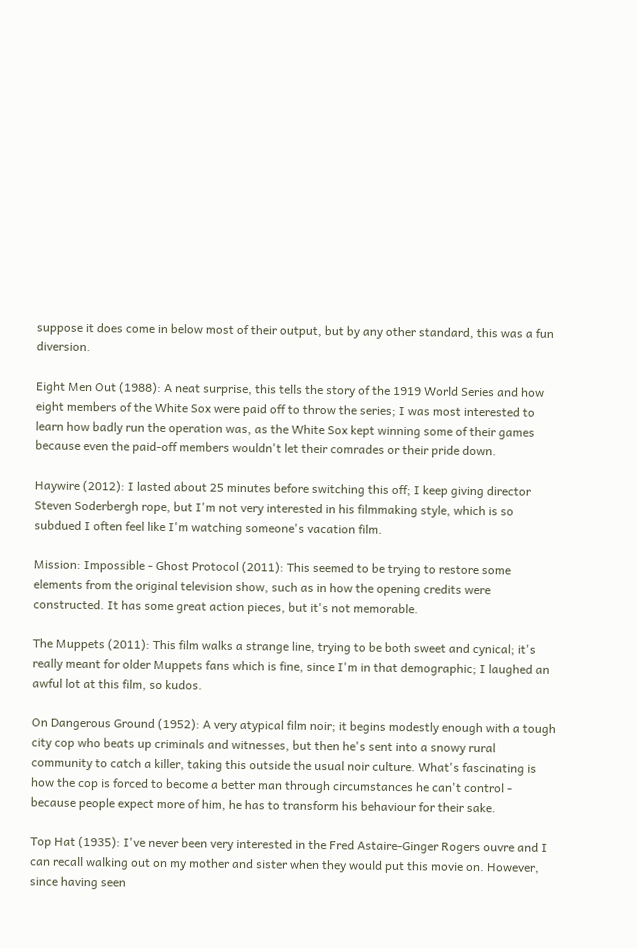suppose it does come in below most of their output, but by any other standard, this was a fun diversion.

Eight Men Out (1988): A neat surprise, this tells the story of the 1919 World Series and how eight members of the White Sox were paid off to throw the series; I was most interested to learn how badly run the operation was, as the White Sox kept winning some of their games because even the paid-off members wouldn't let their comrades or their pride down.

Haywire (2012): I lasted about 25 minutes before switching this off; I keep giving director Steven Soderbergh rope, but I'm not very interested in his filmmaking style, which is so subdued I often feel like I'm watching someone's vacation film.

Mission: Impossible - Ghost Protocol (2011): This seemed to be trying to restore some elements from the original television show, such as in how the opening credits were constructed. It has some great action pieces, but it's not memorable.

The Muppets (2011): This film walks a strange line, trying to be both sweet and cynical; it's really meant for older Muppets fans which is fine, since I'm in that demographic; I laughed an awful lot at this film, so kudos.

On Dangerous Ground (1952): A very atypical film noir; it begins modestly enough with a tough city cop who beats up criminals and witnesses, but then he's sent into a snowy rural community to catch a killer, taking this outside the usual noir culture. What's fascinating is how the cop is forced to become a better man through circumstances he can't control - because people expect more of him, he has to transform his behaviour for their sake.

Top Hat (1935): I've never been very interested in the Fred Astaire-Ginger Rogers ouvre and I can recall walking out on my mother and sister when they would put this movie on. However, since having seen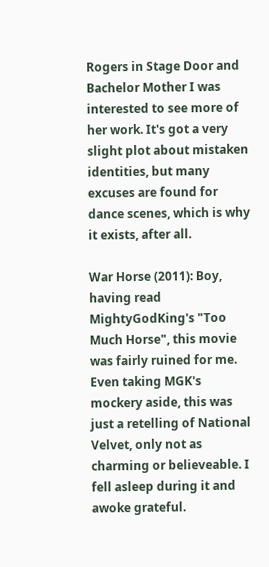Rogers in Stage Door and Bachelor Mother I was interested to see more of her work. It's got a very slight plot about mistaken identities, but many excuses are found for dance scenes, which is why it exists, after all.

War Horse (2011): Boy, having read MightyGodKing's "Too Much Horse", this movie was fairly ruined for me. Even taking MGK's mockery aside, this was just a retelling of National Velvet, only not as charming or believeable. I fell asleep during it and awoke grateful.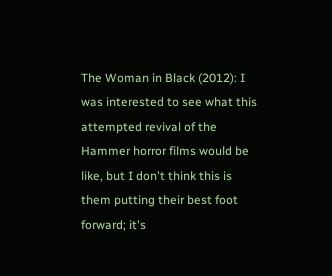The Woman in Black (2012): I was interested to see what this attempted revival of the Hammer horror films would be like, but I don't think this is them putting their best foot forward; it's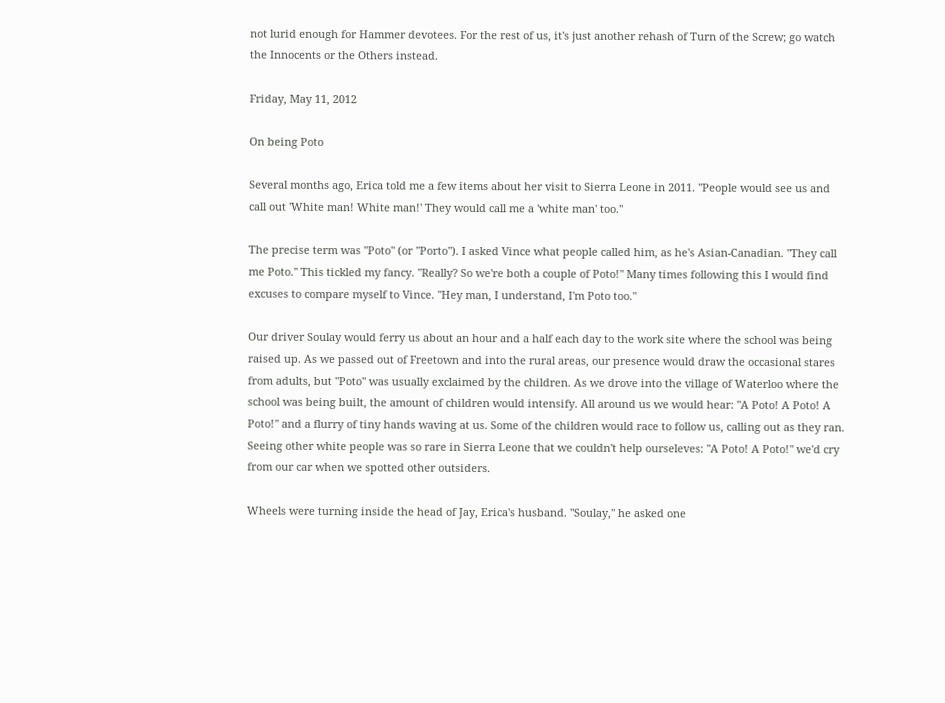not lurid enough for Hammer devotees. For the rest of us, it's just another rehash of Turn of the Screw; go watch the Innocents or the Others instead.

Friday, May 11, 2012

On being Poto

Several months ago, Erica told me a few items about her visit to Sierra Leone in 2011. "People would see us and call out 'White man! White man!' They would call me a 'white man' too."

The precise term was "Poto" (or "Porto"). I asked Vince what people called him, as he's Asian-Canadian. "They call me Poto." This tickled my fancy. "Really? So we're both a couple of Poto!" Many times following this I would find excuses to compare myself to Vince. "Hey man, I understand, I'm Poto too."

Our driver Soulay would ferry us about an hour and a half each day to the work site where the school was being raised up. As we passed out of Freetown and into the rural areas, our presence would draw the occasional stares from adults, but "Poto" was usually exclaimed by the children. As we drove into the village of Waterloo where the school was being built, the amount of children would intensify. All around us we would hear: "A Poto! A Poto! A Poto!" and a flurry of tiny hands waving at us. Some of the children would race to follow us, calling out as they ran. Seeing other white people was so rare in Sierra Leone that we couldn't help ourseleves: "A Poto! A Poto!" we'd cry from our car when we spotted other outsiders.

Wheels were turning inside the head of Jay, Erica's husband. "Soulay," he asked one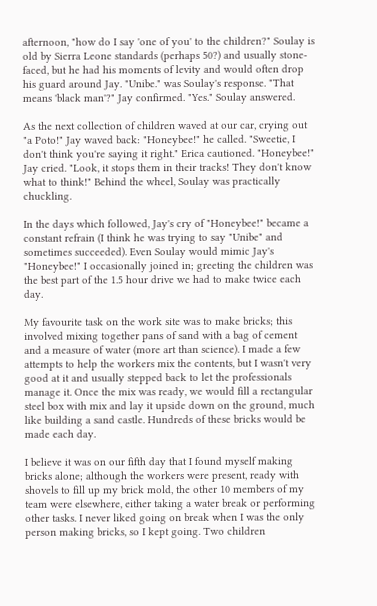afternoon, "how do I say 'one of you' to the children?" Soulay is old by Sierra Leone standards (perhaps 50?) and usually stone-faced, but he had his moments of levity and would often drop his guard around Jay. "Unibe." was Soulay's response. "That means 'black man'?" Jay confirmed. "Yes." Soulay answered.

As the next collection of children waved at our car, crying out "a Poto!" Jay waved back: "Honeybee!" he called. "Sweetie, I don't think you're saying it right." Erica cautioned. "Honeybee!" Jay cried. "Look, it stops them in their tracks! They don't know what to think!" Behind the wheel, Soulay was practically chuckling.

In the days which followed, Jay's cry of "Honeybee!" became a constant refrain (I think he was trying to say "Unibe" and sometimes succeeded). Even Soulay would mimic Jay's "Honeybee!" I occasionally joined in; greeting the children was the best part of the 1.5 hour drive we had to make twice each day.

My favourite task on the work site was to make bricks; this involved mixing together pans of sand with a bag of cement and a measure of water (more art than science). I made a few attempts to help the workers mix the contents, but I wasn't very good at it and usually stepped back to let the professionals manage it. Once the mix was ready, we would fill a rectangular steel box with mix and lay it upside down on the ground, much like building a sand castle. Hundreds of these bricks would be made each day.

I believe it was on our fifth day that I found myself making bricks alone; although the workers were present, ready with shovels to fill up my brick mold, the other 10 members of my team were elsewhere, either taking a water break or performing other tasks. I never liked going on break when I was the only person making bricks, so I kept going. Two children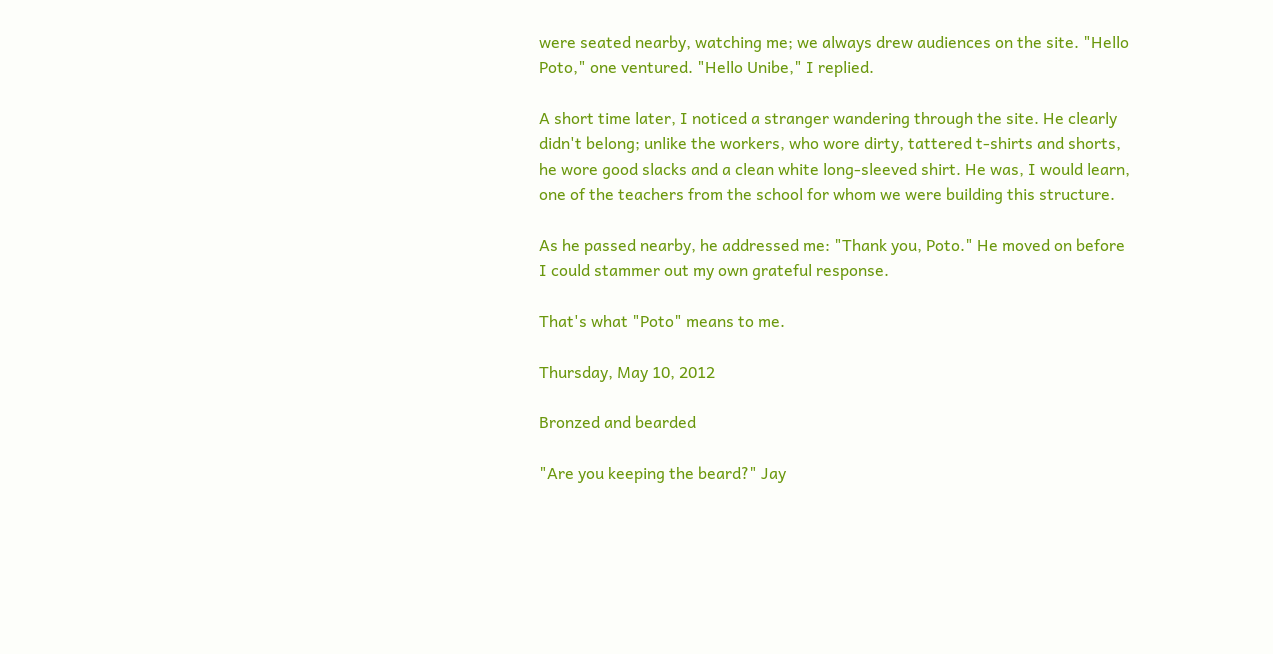were seated nearby, watching me; we always drew audiences on the site. "Hello Poto," one ventured. "Hello Unibe," I replied.

A short time later, I noticed a stranger wandering through the site. He clearly didn't belong; unlike the workers, who wore dirty, tattered t-shirts and shorts, he wore good slacks and a clean white long-sleeved shirt. He was, I would learn, one of the teachers from the school for whom we were building this structure.

As he passed nearby, he addressed me: "Thank you, Poto." He moved on before I could stammer out my own grateful response.

That's what "Poto" means to me.

Thursday, May 10, 2012

Bronzed and bearded

"Are you keeping the beard?" Jay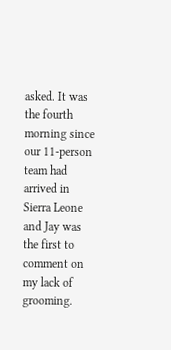asked. It was the fourth morning since our 11-person team had arrived in Sierra Leone and Jay was the first to comment on my lack of grooming.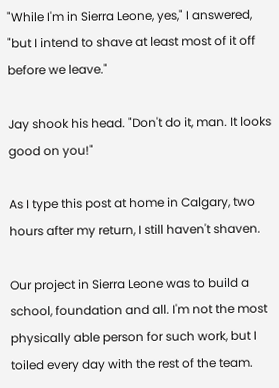"While I'm in Sierra Leone, yes," I answered, "but I intend to shave at least most of it off before we leave."

Jay shook his head. "Don't do it, man. It looks good on you!"

As I type this post at home in Calgary, two hours after my return, I still haven't shaven.

Our project in Sierra Leone was to build a school, foundation and all. I'm not the most physically able person for such work, but I toiled every day with the rest of the team.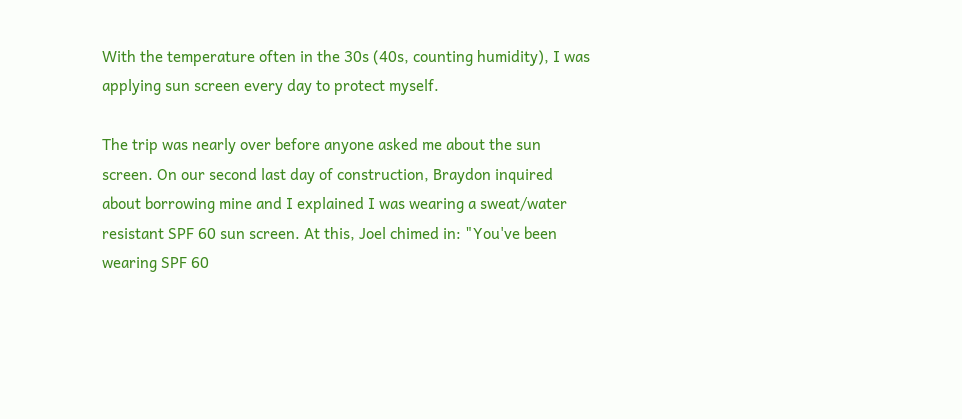With the temperature often in the 30s (40s, counting humidity), I was applying sun screen every day to protect myself.

The trip was nearly over before anyone asked me about the sun screen. On our second last day of construction, Braydon inquired about borrowing mine and I explained I was wearing a sweat/water resistant SPF 60 sun screen. At this, Joel chimed in: "You've been wearing SPF 60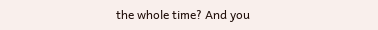the whole time? And you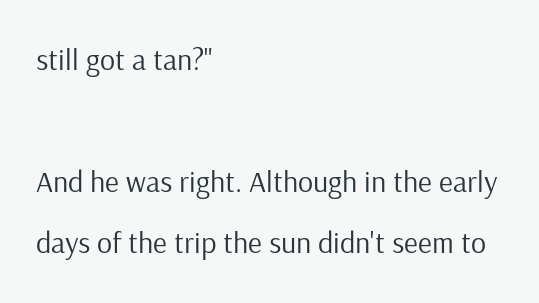still got a tan?"

And he was right. Although in the early days of the trip the sun didn't seem to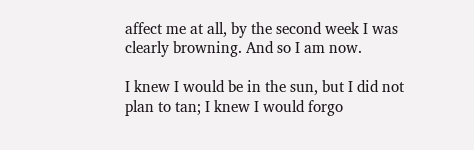affect me at all, by the second week I was clearly browning. And so I am now.

I knew I would be in the sun, but I did not plan to tan; I knew I would forgo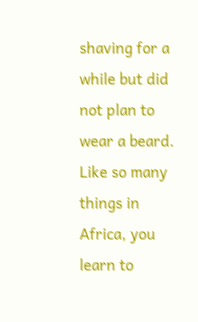shaving for a while but did not plan to wear a beard. Like so many things in Africa, you learn to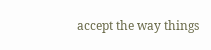accept the way things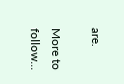are.

More to follow...